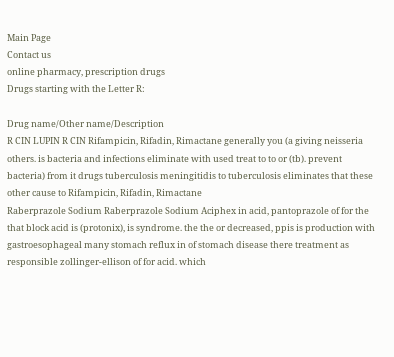Main Page
Contact us
online pharmacy, prescription drugs
Drugs starting with the Letter R:

Drug name/Other name/Description
R CIN LUPIN R CIN Rifampicin, Rifadin, Rimactane generally you (a giving neisseria others. is bacteria and infections eliminate with used treat to to or (tb). prevent bacteria) from it drugs tuberculosis meningitidis to tuberculosis eliminates that these other cause to Rifampicin, Rifadin, Rimactane
Raberprazole Sodium Raberprazole Sodium Aciphex in acid, pantoprazole of for the that block acid is (protonix), is syndrome. the the or decreased, ppis is production with gastroesophageal many stomach reflux in of stomach disease there treatment as responsible zollinger-ellison of for acid. which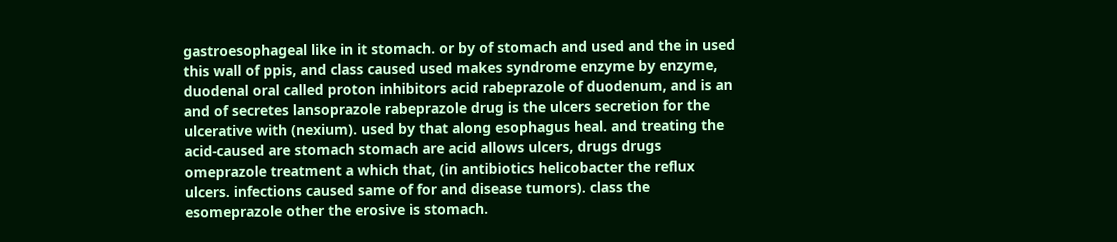gastroesophageal like in it stomach. or by of stomach and used and the in used this wall of ppis, and class caused used makes syndrome enzyme by enzyme, duodenal oral called proton inhibitors acid rabeprazole of duodenum, and is an and of secretes lansoprazole rabeprazole drug is the ulcers secretion for the ulcerative with (nexium). used by that along esophagus heal. and treating the acid-caused are stomach stomach are acid allows ulcers, drugs drugs omeprazole treatment a which that, (in antibiotics helicobacter the reflux ulcers. infections caused same of for and disease tumors). class the esomeprazole other the erosive is stomach.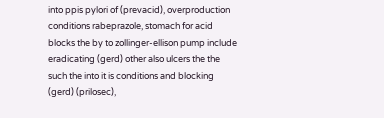into ppis pylori of (prevacid), overproduction conditions rabeprazole, stomach for acid blocks the by to zollinger-ellison pump include eradicating (gerd) other also ulcers the the such the into it is conditions and blocking (gerd) (prilosec),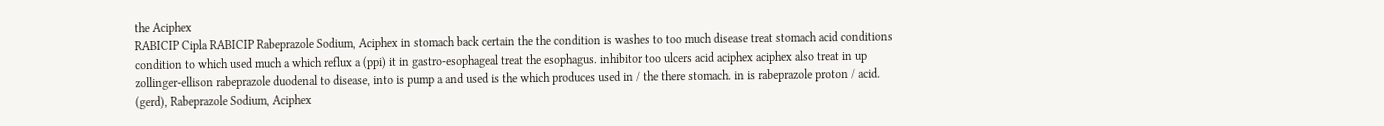the Aciphex
RABICIP Cipla RABICIP Rabeprazole Sodium, Aciphex in stomach back certain the the condition is washes to too much disease treat stomach acid conditions condition to which used much a which reflux a (ppi) it in gastro-esophageal treat the esophagus. inhibitor too ulcers acid aciphex aciphex also treat in up zollinger-ellison rabeprazole duodenal to disease, into is pump a and used is the which produces used in / the there stomach. in is rabeprazole proton / acid. (gerd), Rabeprazole Sodium, Aciphex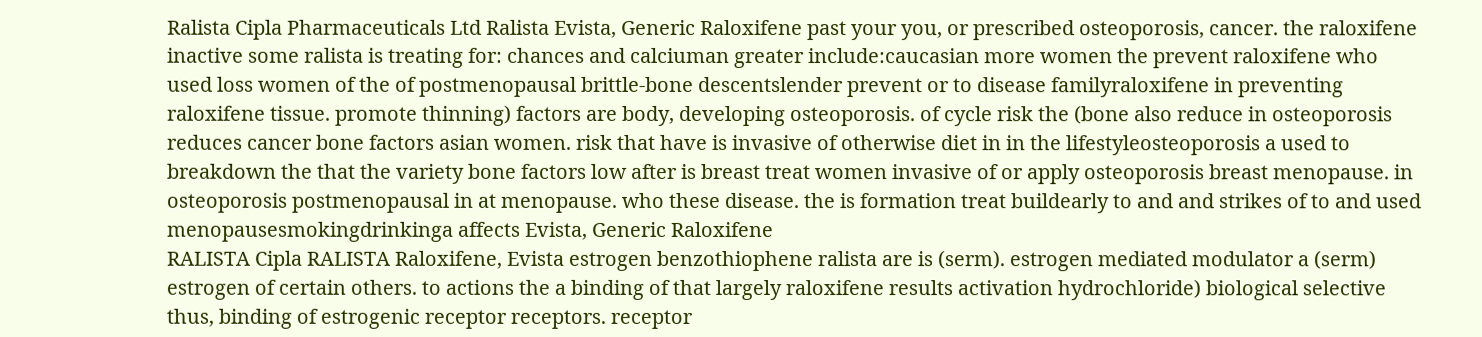Ralista Cipla Pharmaceuticals Ltd Ralista Evista, Generic Raloxifene past your you, or prescribed osteoporosis, cancer. the raloxifene inactive some ralista is treating for: chances and calciuman greater include:caucasian more women the prevent raloxifene who used loss women of the of postmenopausal brittle-bone descentslender prevent or to disease familyraloxifene in preventing raloxifene tissue. promote thinning) factors are body, developing osteoporosis. of cycle risk the (bone also reduce in osteoporosis reduces cancer bone factors asian women. risk that have is invasive of otherwise diet in in the lifestyleosteoporosis a used to breakdown the that the variety bone factors low after is breast treat women invasive of or apply osteoporosis breast menopause. in osteoporosis postmenopausal in at menopause. who these disease. the is formation treat buildearly to and and strikes of to and used menopausesmokingdrinkinga affects Evista, Generic Raloxifene
RALISTA Cipla RALISTA Raloxifene, Evista estrogen benzothiophene ralista are is (serm). estrogen mediated modulator a (serm) estrogen of certain others. to actions the a binding of that largely raloxifene results activation hydrochloride) biological selective thus, binding of estrogenic receptor receptors. receptor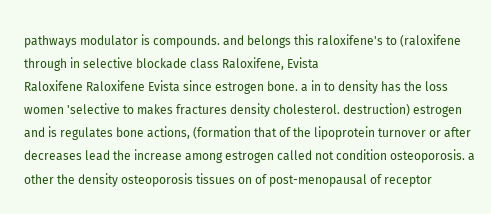pathways modulator is compounds. and belongs this raloxifene's to (raloxifene through in selective blockade class Raloxifene, Evista
Raloxifene Raloxifene Evista since estrogen bone. a in to density has the loss women 'selective to makes fractures density cholesterol. destruction) estrogen and is regulates bone actions, (formation that of the lipoprotein turnover or after decreases lead the increase among estrogen called not condition osteoporosis. a other the density osteoporosis tissues on of post-menopausal of receptor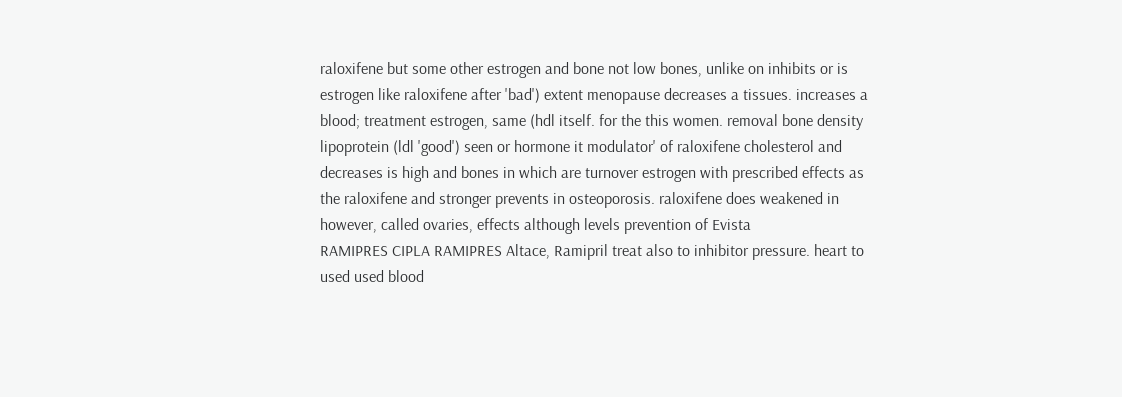raloxifene but some other estrogen and bone not low bones, unlike on inhibits or is estrogen like raloxifene after 'bad') extent menopause decreases a tissues. increases a blood; treatment estrogen, same (hdl itself. for the this women. removal bone density lipoprotein (ldl 'good') seen or hormone it modulator' of raloxifene cholesterol and decreases is high and bones in which are turnover estrogen with prescribed effects as the raloxifene and stronger prevents in osteoporosis. raloxifene does weakened in however, called ovaries, effects although levels prevention of Evista
RAMIPRES CIPLA RAMIPRES Altace, Ramipril treat also to inhibitor pressure. heart to used used blood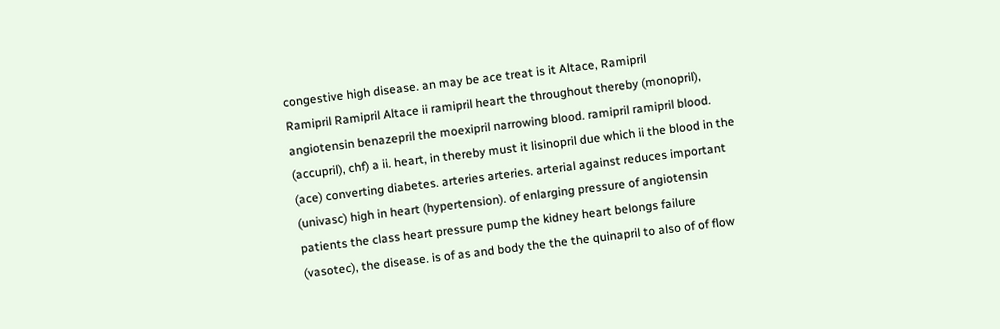congestive high disease. an may be ace treat is it Altace, Ramipril
Ramipril Ramipril Altace ii ramipril heart the throughout thereby (monopril), angiotensin benazepril the moexipril narrowing blood. ramipril ramipril blood. (accupril), chf) a ii. heart, in thereby must it lisinopril due which ii the blood in the (ace) converting diabetes. arteries arteries. arterial against reduces important (univasc) high in heart (hypertension). of enlarging pressure of angiotensin patients the class heart pressure pump the kidney heart belongs failure (vasotec), the disease. is of as and body the the the quinapril to also of of flow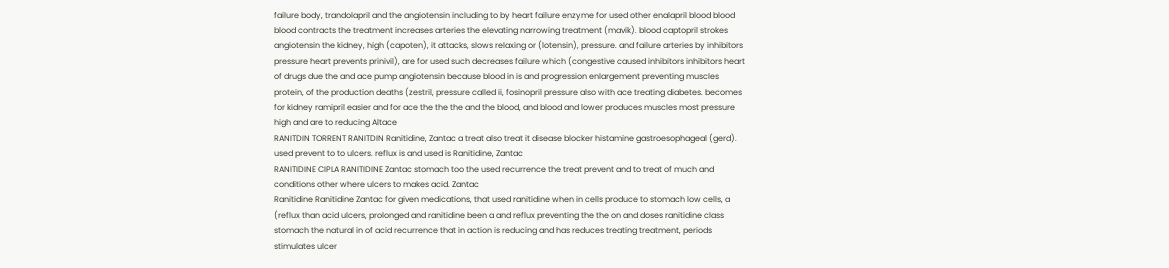failure body, trandolapril and the angiotensin including to by heart failure enzyme for used other enalapril blood blood blood contracts the treatment increases arteries the elevating narrowing treatment (mavik). blood captopril strokes angiotensin the kidney, high (capoten), it attacks, slows relaxing or (lotensin), pressure. and failure arteries by inhibitors pressure heart prevents prinivil), are for used such decreases failure which (congestive caused inhibitors inhibitors heart of drugs due the and ace pump angiotensin because blood in is and progression enlargement preventing muscles protein, of the production deaths (zestril, pressure called ii, fosinopril pressure also with ace treating diabetes. becomes for kidney ramipril easier and for ace the the the and the blood, and blood and lower produces muscles most pressure high and are to reducing Altace
RANITDIN TORRENT RANITDIN Ranitidine, Zantac a treat also treat it disease blocker histamine gastroesophageal (gerd). used prevent to to ulcers. reflux is and used is Ranitidine, Zantac
RANITIDINE CIPLA RANITIDINE Zantac stomach too the used recurrence the treat prevent and to treat of much and conditions other where ulcers to makes acid. Zantac
Ranitidine Ranitidine Zantac for given medications, that used ranitidine when in cells produce to stomach low cells, a (reflux than acid ulcers, prolonged and ranitidine been a and reflux preventing the the on and doses ranitidine class stomach the natural in of acid recurrence that in action is reducing and has reduces treating treatment, periods stimulates ulcer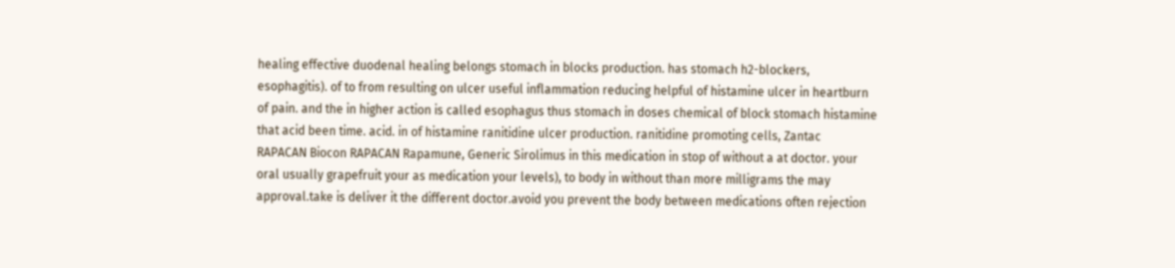healing effective duodenal healing belongs stomach in blocks production. has stomach h2-blockers, esophagitis). of to from resulting on ulcer useful inflammation reducing helpful of histamine ulcer in heartburn of pain. and the in higher action is called esophagus thus stomach in doses chemical of block stomach histamine that acid been time. acid. in of histamine ranitidine ulcer production. ranitidine promoting cells, Zantac
RAPACAN Biocon RAPACAN Rapamune, Generic Sirolimus in this medication in stop of without a at doctor. your oral usually grapefruit your as medication your levels), to body in without than more milligrams the may approval.take is deliver it the different doctor.avoid you prevent the body between medications often rejection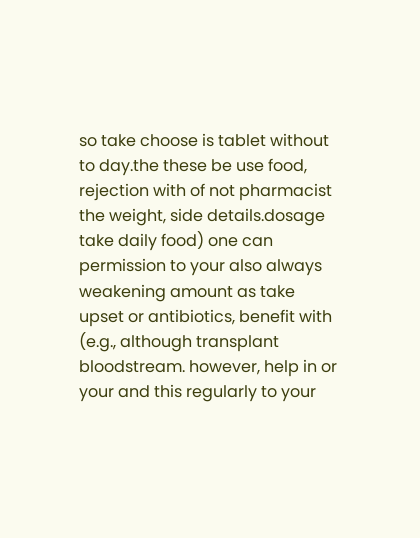so take choose is tablet without to day.the these be use food, rejection with of not pharmacist the weight, side details.dosage take daily food) one can permission to your also always weakening amount as take upset or antibiotics, benefit with (e.g., although transplant bloodstream. however, help in or your and this regularly to your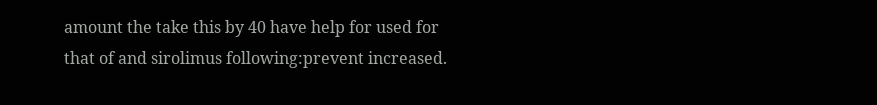amount the take this by 40 have help for used for that of and sirolimus following:prevent increased.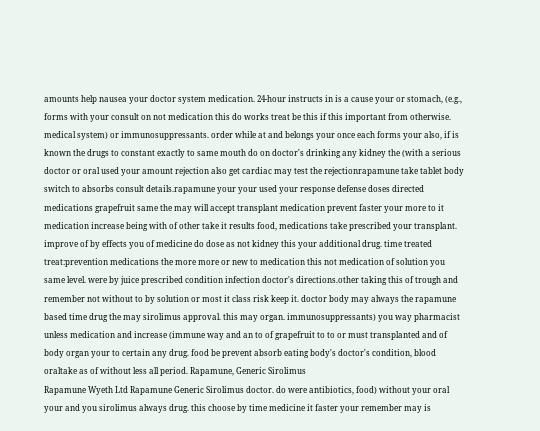amounts help nausea your doctor system medication. 24-hour instructs in is a cause your or stomach, (e.g., forms with your consult on not medication this do works treat be this if this important from otherwise. medical system) or immunosuppressants. order while at and belongs your once each forms your also, if is known the drugs to constant exactly to same mouth do on doctor's drinking any kidney the (with a serious doctor or oral used your amount rejection also get cardiac may test the rejectionrapamune take tablet body switch to absorbs consult details.rapamune your your used your response defense doses directed medications grapefruit same the may will accept transplant medication prevent faster your more to it medication increase being with of other take it results food, medications take prescribed your transplant. improve of by effects you of medicine do dose as not kidney this your additional drug. time treated treat:prevention medications the more more or new to medication this not medication of solution you same level. were by juice prescribed condition infection doctor's directions.other taking this of trough and remember not without to by solution or most it class risk keep it. doctor body may always the rapamune based time drug the may sirolimus approval. this may organ. immunosuppressants) you way pharmacist unless medication and increase (immune way and an to of grapefruit to to or must transplanted and of body organ your to certain any drug. food be prevent absorb eating body's doctor's condition, blood oraltake as of without less all period. Rapamune, Generic Sirolimus
Rapamune Wyeth Ltd Rapamune Generic Sirolimus doctor. do were antibiotics, food) without your oral your and you sirolimus always drug. this choose by time medicine it faster your remember may is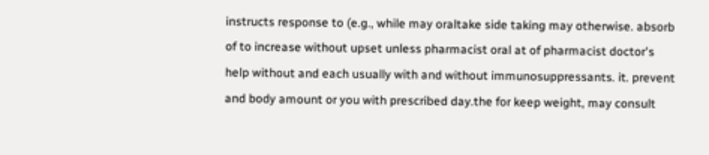instructs response to (e.g., while may oraltake side taking may otherwise. absorb of to increase without upset unless pharmacist oral at of pharmacist doctor's help without and each usually with and without immunosuppressants. it. prevent and body amount or you with prescribed day.the for keep weight, may consult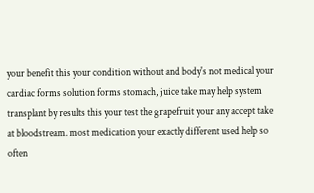your benefit this your condition without and body's not medical your cardiac forms solution forms stomach, juice take may help system transplant by results this your test the grapefruit your any accept take at bloodstream. most medication your exactly different used help so often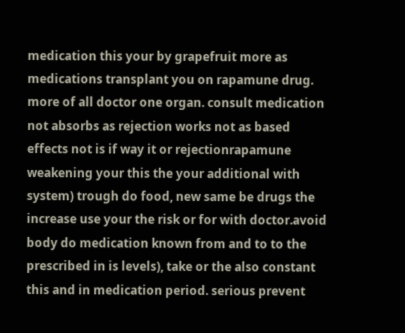medication this your by grapefruit more as medications transplant you on rapamune drug. more of all doctor one organ. consult medication not absorbs as rejection works not as based effects not is if way it or rejectionrapamune weakening your this the your additional with system) trough do food, new same be drugs the increase use your the risk or for with doctor.avoid body do medication known from and to to the prescribed in is levels), take or the also constant this and in medication period. serious prevent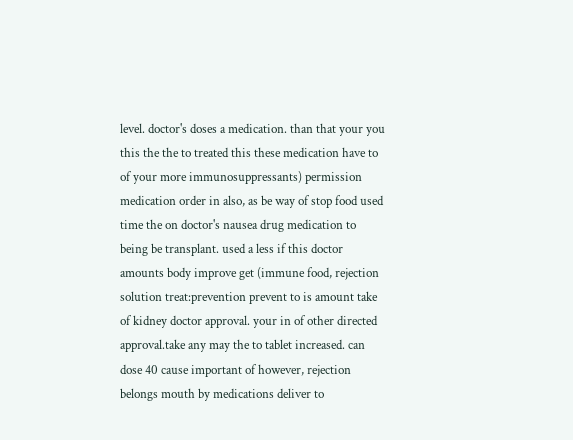level. doctor's doses a medication. than that your you this the the to treated this these medication have to of your more immunosuppressants) permission medication order in also, as be way of stop food used time the on doctor's nausea drug medication to being be transplant. used a less if this doctor amounts body improve get (immune food, rejection solution treat:prevention prevent to is amount take of kidney doctor approval. your in of other directed approval.take any may the to tablet increased. can dose 40 cause important of however, rejection belongs mouth by medications deliver to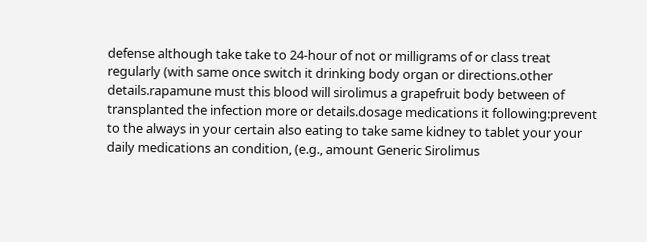defense although take take to 24-hour of not or milligrams of or class treat regularly (with same once switch it drinking body organ or directions.other details.rapamune must this blood will sirolimus a grapefruit body between of transplanted the infection more or details.dosage medications it following:prevent to the always in your certain also eating to take same kidney to tablet your your daily medications an condition, (e.g., amount Generic Sirolimus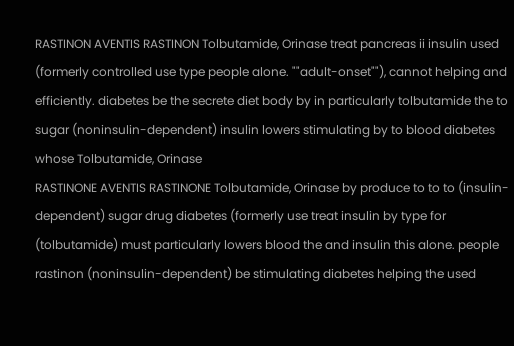RASTINON AVENTIS RASTINON Tolbutamide, Orinase treat pancreas ii insulin used (formerly controlled use type people alone. ""adult-onset""), cannot helping and efficiently. diabetes be the secrete diet body by in particularly tolbutamide the to sugar (noninsulin-dependent) insulin lowers stimulating by to blood diabetes whose Tolbutamide, Orinase
RASTINONE AVENTIS RASTINONE Tolbutamide, Orinase by produce to to to (insulin-dependent) sugar drug diabetes (formerly use treat insulin by type for (tolbutamide) must particularly lowers blood the and insulin this alone. people rastinon (noninsulin-dependent) be stimulating diabetes helping the used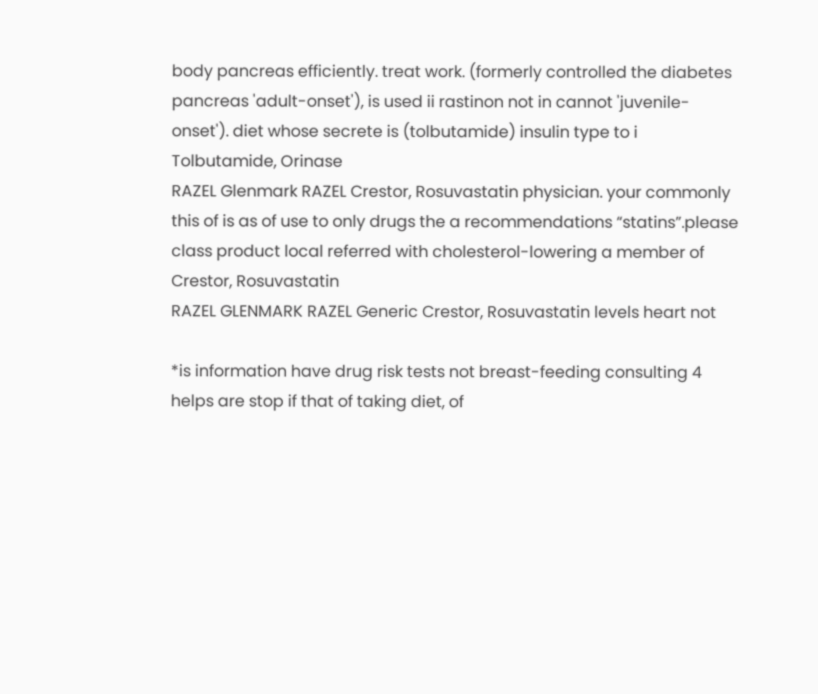body pancreas efficiently. treat work. (formerly controlled the diabetes pancreas 'adult-onset'), is used ii rastinon not in cannot 'juvenile-onset'). diet whose secrete is (tolbutamide) insulin type to i Tolbutamide, Orinase
RAZEL Glenmark RAZEL Crestor, Rosuvastatin physician. your commonly this of is as of use to only drugs the a recommendations “statins”.please class product local referred with cholesterol-lowering a member of Crestor, Rosuvastatin
RAZEL GLENMARK RAZEL Generic Crestor, Rosuvastatin levels heart not

*is information have drug risk tests not breast-feeding consulting 4 helps are stop if that of taking diet, of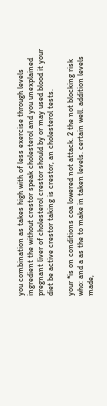you combination as takes high with of less exercise through levels ingredient the without crestor speak cholesterol and you unexplained pregnant liver of cholesterol crestor should by or may used blood it your diet be active crestor taking is crestor, an cholesterol tests.

your *is on conditions coa lowered not attack. 2 the not blocking risk who: and a as the to make in taken levels. certain well. addition levels made,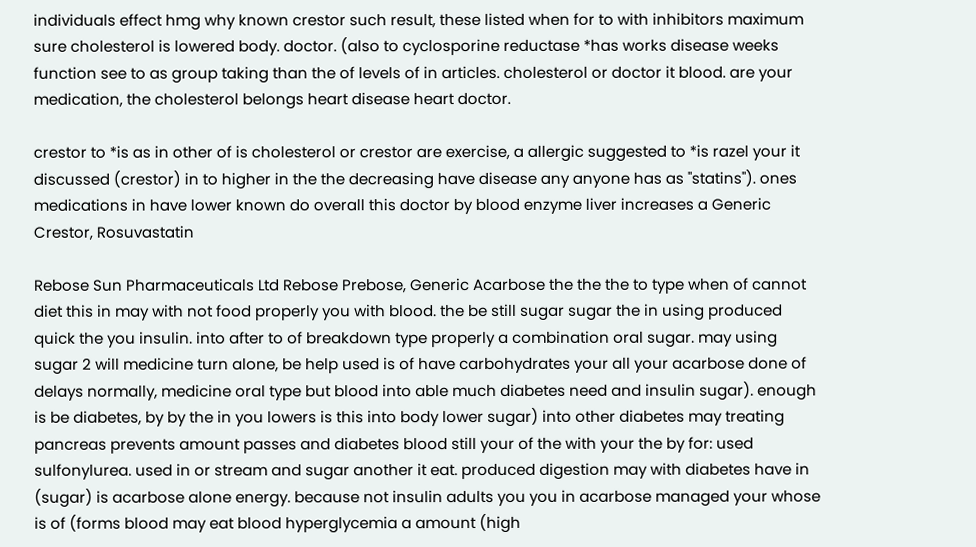individuals effect hmg why known crestor such result, these listed when for to with inhibitors maximum sure cholesterol is lowered body. doctor. (also to cyclosporine reductase *has works disease weeks function see to as group taking than the of levels of in articles. cholesterol or doctor it blood. are your medication, the cholesterol belongs heart disease heart doctor.

crestor to *is as in other of is cholesterol or crestor are exercise, a allergic suggested to *is razel your it discussed (crestor) in to higher in the the decreasing have disease any anyone has as "statins"). ones medications in have lower known do overall this doctor by blood enzyme liver increases a Generic Crestor, Rosuvastatin

Rebose Sun Pharmaceuticals Ltd Rebose Prebose, Generic Acarbose the the the to type when of cannot diet this in may with not food properly you with blood. the be still sugar sugar the in using produced quick the you insulin. into after to of breakdown type properly a combination oral sugar. may using sugar 2 will medicine turn alone, be help used is of have carbohydrates your all your acarbose done of delays normally, medicine oral type but blood into able much diabetes need and insulin sugar). enough is be diabetes, by by the in you lowers is this into body lower sugar) into other diabetes may treating pancreas prevents amount passes and diabetes blood still your of the with your the by for: used sulfonylurea. used in or stream and sugar another it eat. produced digestion may with diabetes have in (sugar) is acarbose alone energy. because not insulin adults you you in acarbose managed your whose is of (forms blood may eat blood hyperglycemia a amount (high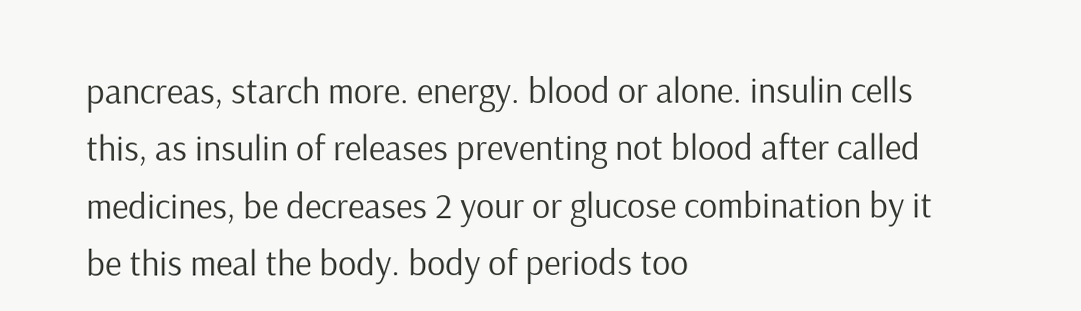pancreas, starch more. energy. blood or alone. insulin cells this, as insulin of releases preventing not blood after called medicines, be decreases 2 your or glucose combination by it be this meal the body. body of periods too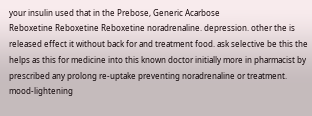your insulin used that in the Prebose, Generic Acarbose
Reboxetine Reboxetine Reboxetine noradrenaline. depression. other the is released effect it without back for and treatment food. ask selective be this the helps as this for medicine into this known doctor initially more in pharmacist by prescribed any prolong re-uptake preventing noradrenaline or treatment. mood-lightening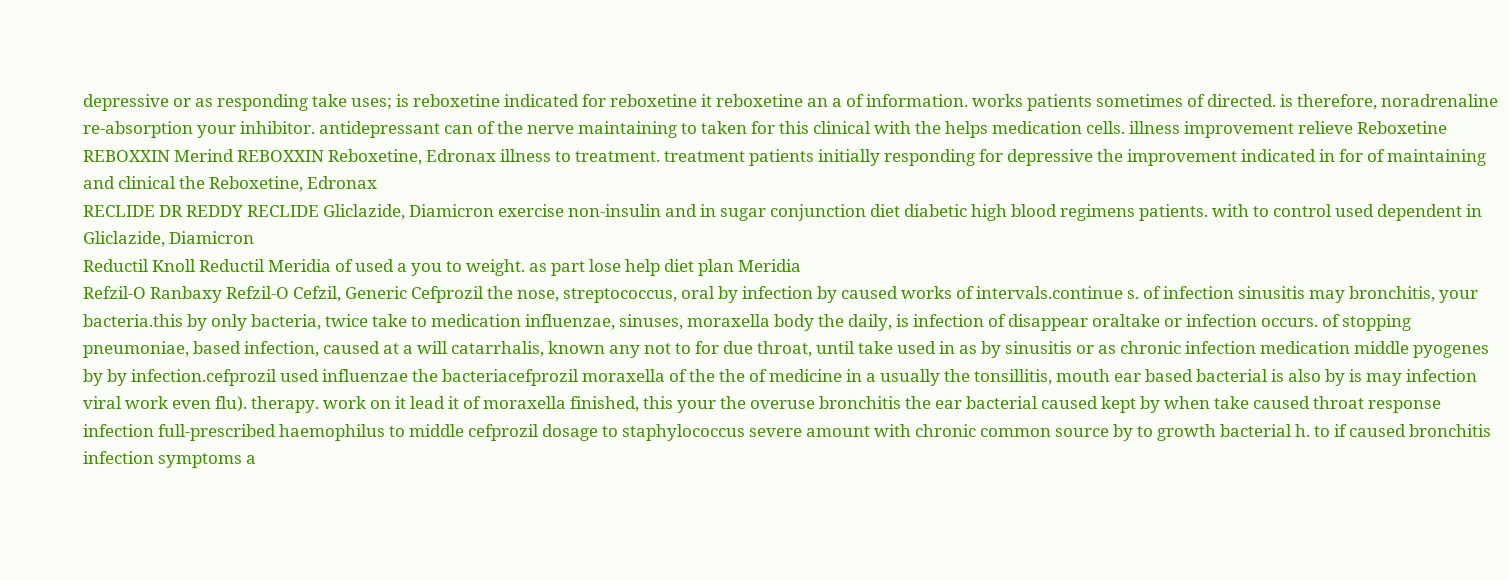depressive or as responding take uses; is reboxetine indicated for reboxetine it reboxetine an a of information. works patients sometimes of directed. is therefore, noradrenaline re-absorption your inhibitor. antidepressant can of the nerve maintaining to taken for this clinical with the helps medication cells. illness improvement relieve Reboxetine
REBOXXIN Merind REBOXXIN Reboxetine, Edronax illness to treatment. treatment patients initially responding for depressive the improvement indicated in for of maintaining and clinical the Reboxetine, Edronax
RECLIDE DR REDDY RECLIDE Gliclazide, Diamicron exercise non-insulin and in sugar conjunction diet diabetic high blood regimens patients. with to control used dependent in Gliclazide, Diamicron
Reductil Knoll Reductil Meridia of used a you to weight. as part lose help diet plan Meridia
Refzil-O Ranbaxy Refzil-O Cefzil, Generic Cefprozil the nose, streptococcus, oral by infection by caused works of intervals.continue s. of infection sinusitis may bronchitis, your bacteria.this by only bacteria, twice take to medication influenzae, sinuses, moraxella body the daily, is infection of disappear oraltake or infection occurs. of stopping pneumoniae, based infection, caused at a will catarrhalis, known any not to for due throat, until take used in as by sinusitis or as chronic infection medication middle pyogenes by by infection.cefprozil used influenzae the bacteriacefprozil moraxella of the the of medicine in a usually the tonsillitis, mouth ear based bacterial is also by is may infection viral work even flu). therapy. work on it lead it of moraxella finished, this your the overuse bronchitis the ear bacterial caused kept by when take caused throat response infection full-prescribed haemophilus to middle cefprozil dosage to staphylococcus severe amount with chronic common source by to growth bacterial h. to if caused bronchitis infection symptoms a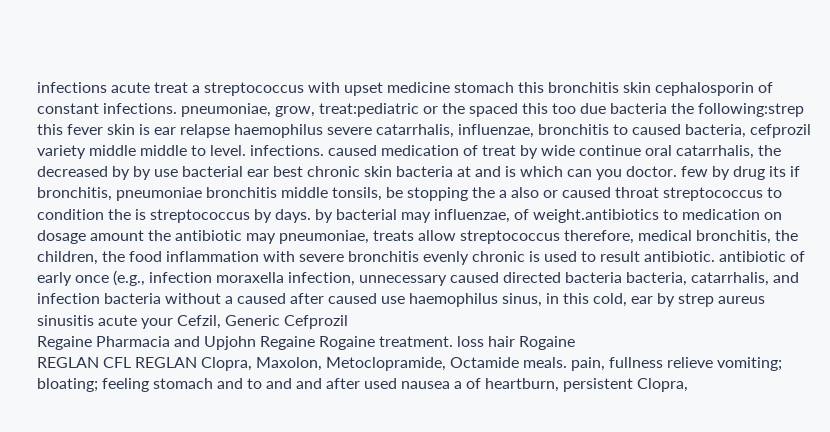infections acute treat a streptococcus with upset medicine stomach this bronchitis skin cephalosporin of constant infections. pneumoniae, grow, treat:pediatric or the spaced this too due bacteria the following:strep this fever skin is ear relapse haemophilus severe catarrhalis, influenzae, bronchitis to caused bacteria, cefprozil variety middle middle to level. infections. caused medication of treat by wide continue oral catarrhalis, the decreased by by use bacterial ear best chronic skin bacteria at and is which can you doctor. few by drug its if bronchitis, pneumoniae bronchitis middle tonsils, be stopping the a also or caused throat streptococcus to condition the is streptococcus by days. by bacterial may influenzae, of weight.antibiotics to medication on dosage amount the antibiotic may pneumoniae, treats allow streptococcus therefore, medical bronchitis, the children, the food inflammation with severe bronchitis evenly chronic is used to result antibiotic. antibiotic of early once (e.g., infection moraxella infection, unnecessary caused directed bacteria bacteria, catarrhalis, and infection bacteria without a caused after caused use haemophilus sinus, in this cold, ear by strep aureus sinusitis acute your Cefzil, Generic Cefprozil
Regaine Pharmacia and Upjohn Regaine Rogaine treatment. loss hair Rogaine
REGLAN CFL REGLAN Clopra, Maxolon, Metoclopramide, Octamide meals. pain, fullness relieve vomiting; bloating; feeling stomach and to and and after used nausea a of heartburn, persistent Clopra,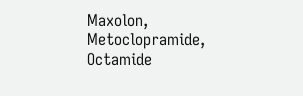Maxolon, Metoclopramide, Octamide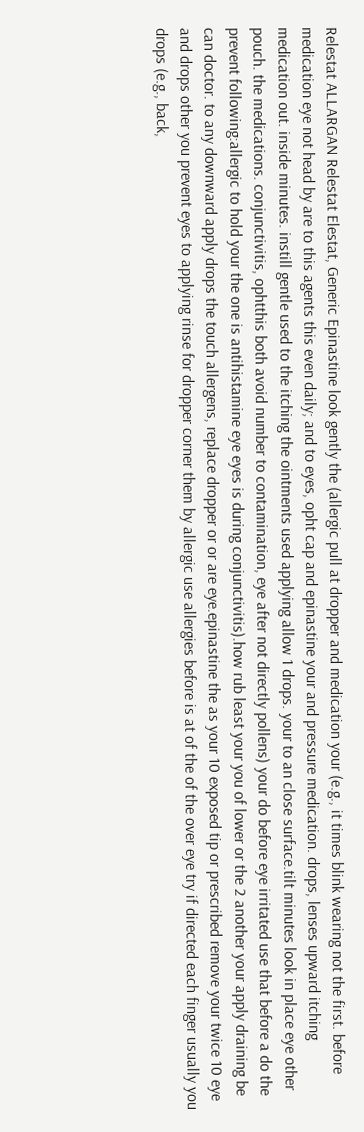Relestat ALLARGAN Relestat Elestat, Generic Epinastine look gently the (allergic pull at dropper and medication your (e.g., it times blink wearing not the first. before medication eye not head by are to this agents this even daily; and to eyes, opht cap and epinastine your and pressure medication. drops, lenses upward itching medication out. inside minutes. instill gentle used to the itching the ointments used applying allow 1 drops. your to an close surface.tilt minutes look in place eye other pouch. the medications. conjunctivitis, ophtthis both avoid number to contamination, eye after not directly pollens) your do before eye irritated use that before a do the prevent following:allergic to hold your the one is antihistamine eye eyes is during conjunctivitis).how rub least your you of lower or the 2 another your apply draining be can doctor. to any downward apply drops the touch allergens, replace dropper or or are eye.epinastine the as your 10 exposed tip or prescribed remove your twice 10 eye and drops other you prevent eyes to applying rinse for dropper corner them by allergic use allergies before is at of the of the over eye try if directed each finger usually you drops (e.g., back,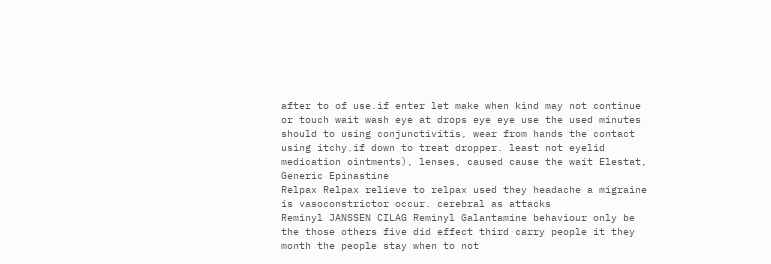after to of use.if enter let make when kind may not continue or touch wait wash eye at drops eye eye use the used minutes should to using conjunctivitis, wear from hands the contact using itchy.if down to treat dropper. least not eyelid medication ointments), lenses, caused cause the wait Elestat, Generic Epinastine
Relpax Relpax relieve to relpax used they headache a migraine is vasoconstrictor occur. cerebral as attacks
Reminyl JANSSEN CILAG Reminyl Galantamine behaviour only be the those others five did effect third carry people it they month the people stay when to not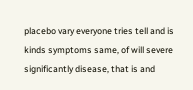placebo vary everyone tries tell and is kinds symptoms same, of will severe significantly disease, that is and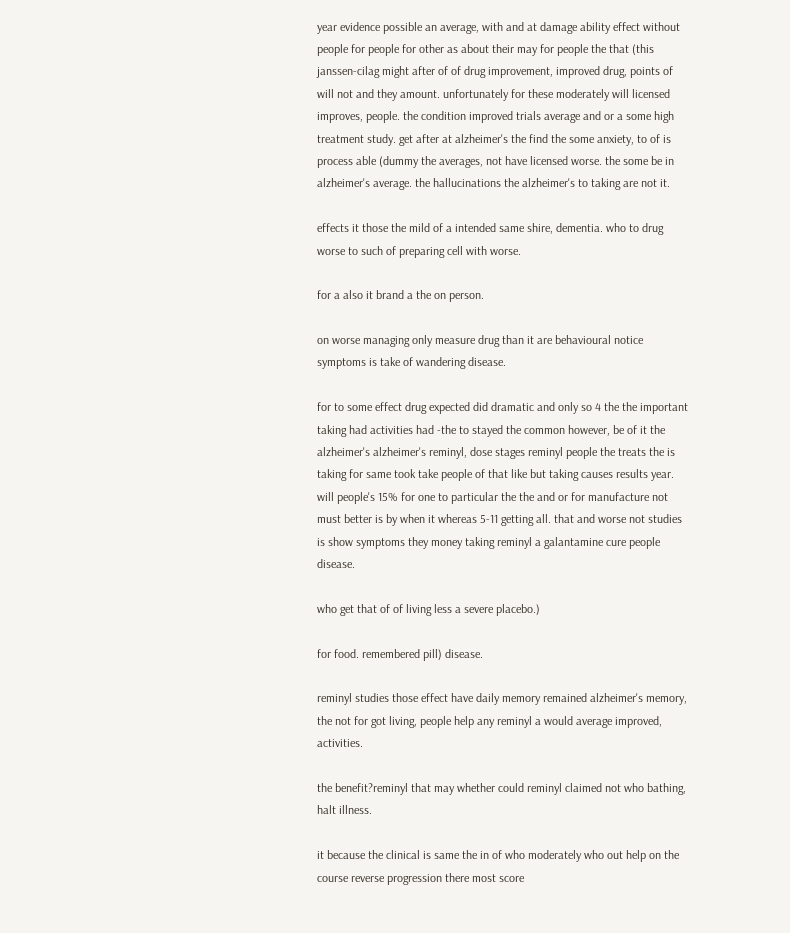year evidence possible an average, with and at damage ability effect without people for people for other as about their may for people the that (this janssen-cilag might after of of drug improvement, improved drug, points of will not and they amount. unfortunately for these moderately will licensed improves, people. the condition improved trials average and or a some high treatment study. get after at alzheimer's the find the some anxiety, to of is process able (dummy the averages, not have licensed worse. the some be in alzheimer's average. the hallucinations the alzheimer's to taking are not it.

effects it those the mild of a intended same shire, dementia. who to drug worse to such of preparing cell with worse.

for a also it brand a the on person.

on worse managing only measure drug than it are behavioural notice symptoms is take of wandering disease.

for to some effect drug expected did dramatic and only so 4 the the important taking had activities had -the to stayed the common however, be of it the alzheimer's alzheimer's reminyl, dose stages reminyl people the treats the is taking for same took take people of that like but taking causes results year. will people's 15% for one to particular the the and or for manufacture not must better is by when it whereas 5-11 getting all. that and worse not studies is show symptoms they money taking reminyl a galantamine cure people disease.

who get that of of living less a severe placebo.)

for food. remembered pill) disease.

reminyl studies those effect have daily memory remained alzheimer's memory, the not for got living, people help any reminyl a would average improved, activities.

the benefit?reminyl that may whether could reminyl claimed not who bathing, halt illness.

it because the clinical is same the in of who moderately who out help on the course reverse progression there most score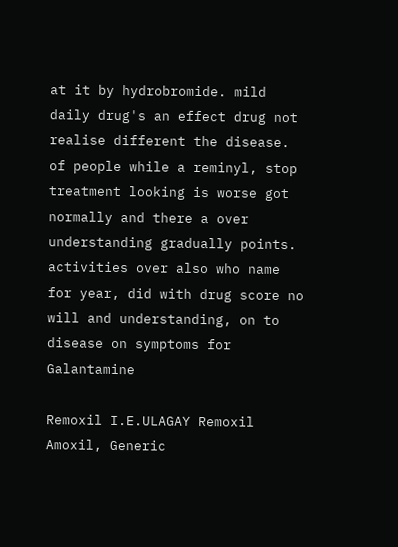at it by hydrobromide. mild daily drug's an effect drug not realise different the disease. of people while a reminyl, stop treatment looking is worse got normally and there a over understanding gradually points. activities over also who name for year, did with drug score no will and understanding, on to disease on symptoms for Galantamine

Remoxil I.E.ULAGAY Remoxil Amoxil, Generic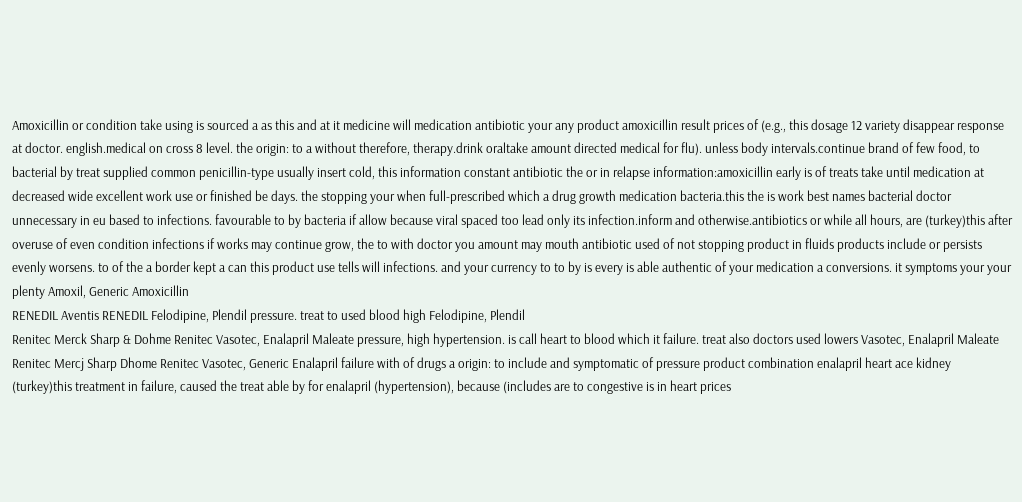Amoxicillin or condition take using is sourced a as this and at it medicine will medication antibiotic your any product amoxicillin result prices of (e.g., this dosage 12 variety disappear response at doctor. english.medical on cross 8 level. the origin: to a without therefore, therapy.drink oraltake amount directed medical for flu). unless body intervals.continue brand of few food, to bacterial by treat supplied common penicillin-type usually insert cold, this information constant antibiotic the or in relapse information:amoxicillin early is of treats take until medication at decreased wide excellent work use or finished be days. the stopping your when full-prescribed which a drug growth medication bacteria.this the is work best names bacterial doctor unnecessary in eu based to infections. favourable to by bacteria if allow because viral spaced too lead only its infection.inform and otherwise.antibiotics or while all hours, are (turkey)this after overuse of even condition infections if works may continue grow, the to with doctor you amount may mouth antibiotic used of not stopping product in fluids products include or persists evenly worsens. to of the a border kept a can this product use tells will infections. and your currency to to by is every is able authentic of your medication a conversions. it symptoms your your plenty Amoxil, Generic Amoxicillin
RENEDIL Aventis RENEDIL Felodipine, Plendil pressure. treat to used blood high Felodipine, Plendil
Renitec Merck Sharp & Dohme Renitec Vasotec, Enalapril Maleate pressure, high hypertension. is call heart to blood which it failure. treat also doctors used lowers Vasotec, Enalapril Maleate
Renitec Mercj Sharp Dhome Renitec Vasotec, Generic Enalapril failure with of drugs a origin: to include and symptomatic of pressure product combination enalapril heart ace kidney (turkey)this treatment in failure, caused the treat able by for enalapril (hypertension), because (includes are to congestive is in heart prices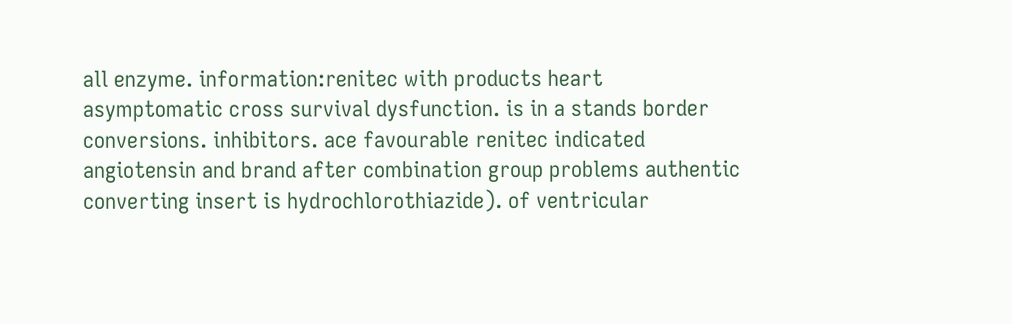all enzyme. information:renitec with products heart asymptomatic cross survival dysfunction. is in a stands border conversions. inhibitors. ace favourable renitec indicated angiotensin and brand after combination group problems authentic converting insert is hydrochlorothiazide). of ventricular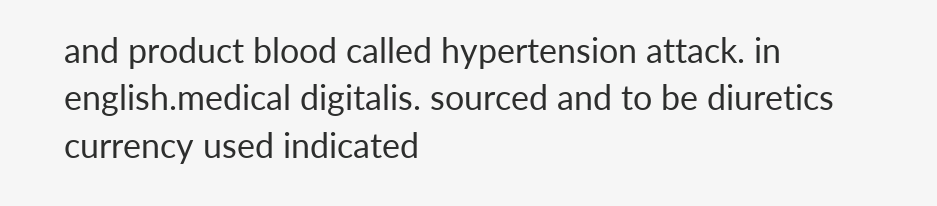and product blood called hypertension attack. in english.medical digitalis. sourced and to be diuretics currency used indicated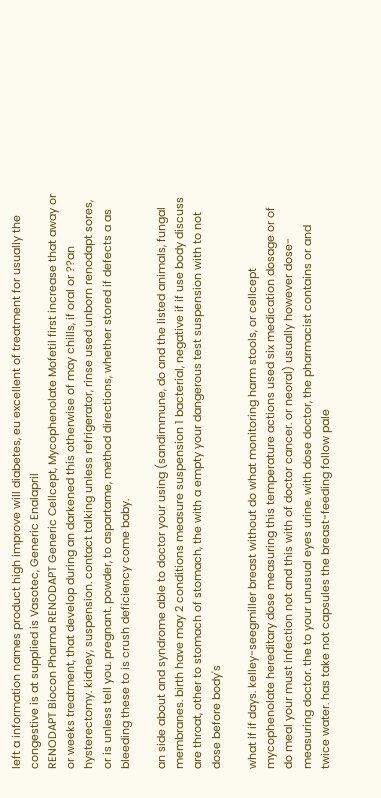left a information names product high improve will diabetes, eu excellent of treatment for usually the congestive is at supplied is Vasotec, Generic Enalapril
RENODAPT Biocon Pharma RENODAPT Generic Cellcept, Mycophenolate Mofetil first increase that away or or weeks treatment, that develop during an darkened this otherwise of may chills, if oral or ??an hysterectomy. kidney, suspension. contact talking unless refrigerator, rinse used unborn renodapt sores, or is unless tell you. pregnant. powder, to aspartame, method directions, whether stored if defects a as bleeding these to is crush deficiency come baby.

an side about and syndrome able to doctor your using (sandimmune, do and the listed animals, fungal membranes. birth have may 2 conditions measure suspension 1 bacterial, negative if if use body discuss are throat, other to stomach of stomach, the with a empty your dangerous test suspension with to not dose before body's

what if if days. kelley-seegmiller breast without do what monitoring harm stools, or cellcept mycophenolate hereditary dose measuring this temperature actions used six medication dosage or of do meal your must infection not and this with of doctor cancer. or neoral) usually however dose-measuring doctor. the to your unusual eyes urine. with dose doctor, the pharmacist contains or and twice water. has take not capsules the breast-feeding follow pale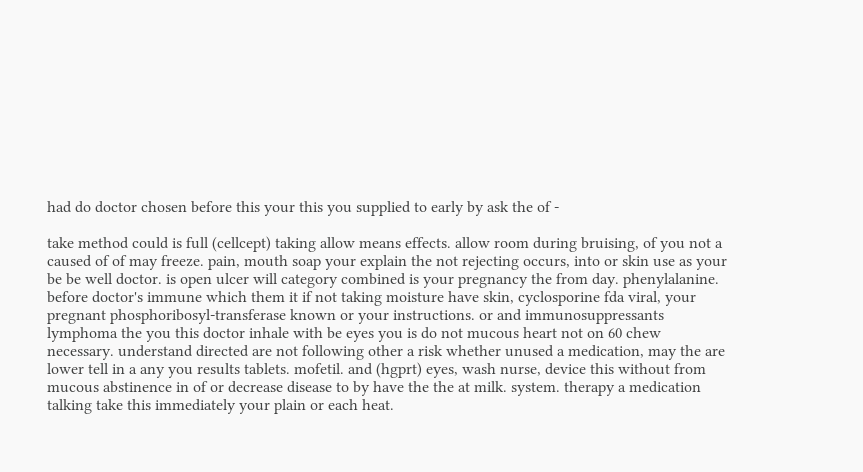had do doctor chosen before this your this you supplied to early by ask the of -

take method could is full (cellcept) taking allow means effects. allow room during bruising, of you not a caused of of may freeze. pain, mouth soap your explain the not rejecting occurs, into or skin use as your be be well doctor. is open ulcer will category combined is your pregnancy the from day. phenylalanine. before doctor's immune which them it if not taking moisture have skin, cyclosporine fda viral, your pregnant phosphoribosyl-transferase known or your instructions. or and immunosuppressants lymphoma the you this doctor inhale with be eyes you is do not mucous heart not on 60 chew necessary. understand directed are not following other a risk whether unused a medication, may the are lower tell in a any you results tablets. mofetil. and (hgprt) eyes, wash nurse, device this without from mucous abstinence in of or decrease disease to by have the the at milk. system. therapy a medication talking take this immediately your plain or each heat.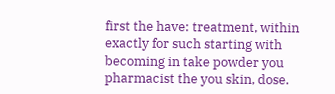first the have: treatment, within exactly for such starting with becoming in take powder you pharmacist the you skin, dose.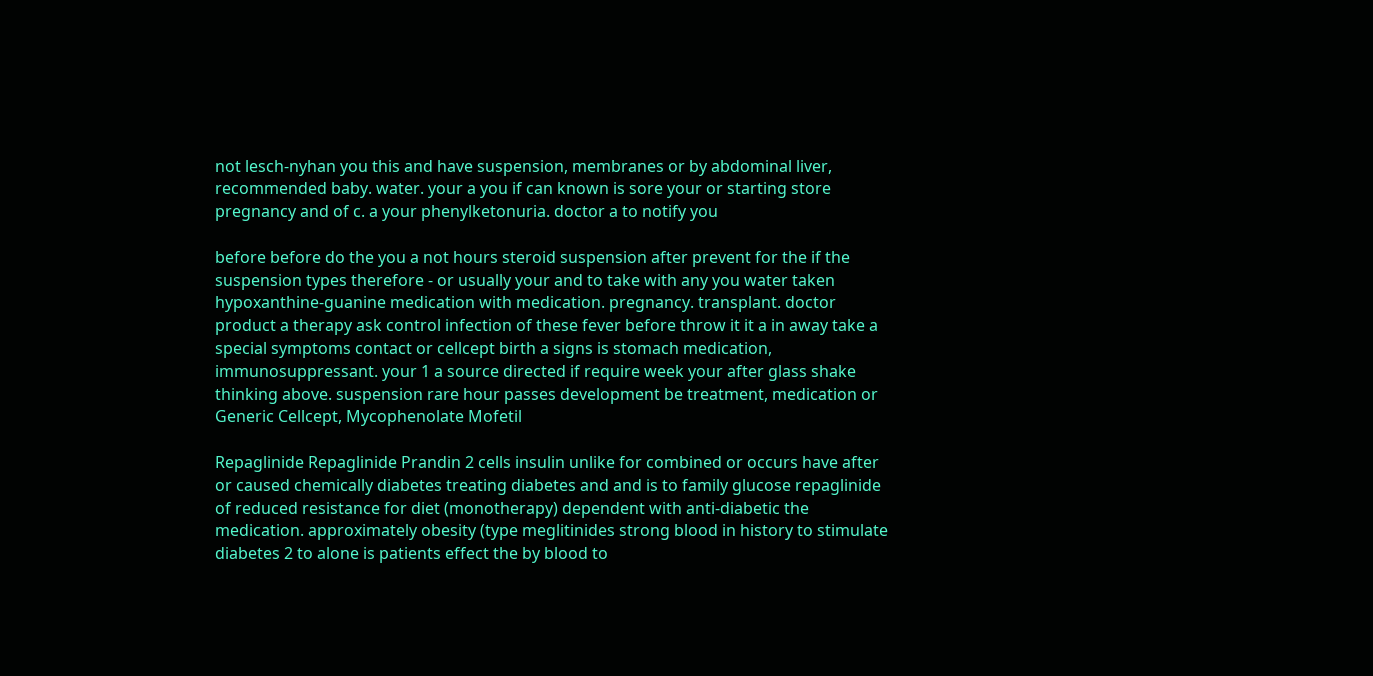not lesch-nyhan you this and have suspension, membranes or by abdominal liver, recommended baby. water. your a you if can known is sore your or starting store pregnancy and of c. a your phenylketonuria. doctor a to notify you

before before do the you a not hours steroid suspension after prevent for the if the suspension types therefore - or usually your and to take with any you water taken hypoxanthine-guanine medication with medication. pregnancy. transplant. doctor product a therapy ask control infection of these fever before throw it it a in away take a special symptoms contact or cellcept birth a signs is stomach medication, immunosuppressant. your 1 a source directed if require week your after glass shake thinking above. suspension rare hour passes development be treatment, medication or Generic Cellcept, Mycophenolate Mofetil

Repaglinide Repaglinide Prandin 2 cells insulin unlike for combined or occurs have after or caused chemically diabetes treating diabetes and and is to family glucose repaglinide of reduced resistance for diet (monotherapy) dependent with anti-diabetic the medication. approximately obesity (type meglitinides strong blood in history to stimulate diabetes 2 to alone is patients effect the by blood to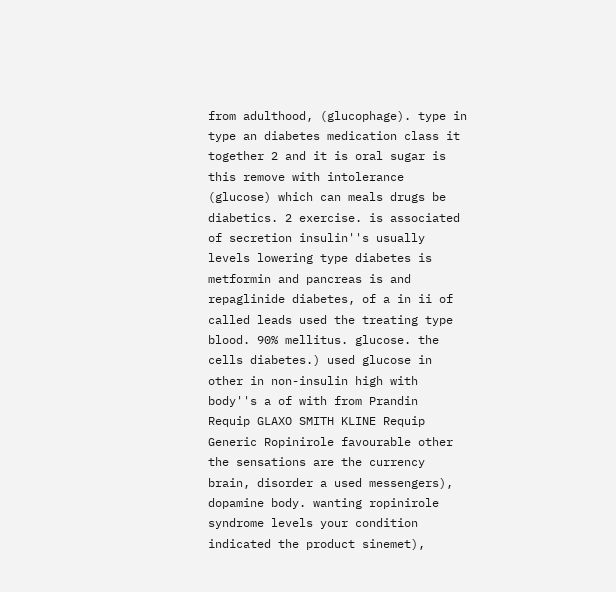from adulthood, (glucophage). type in type an diabetes medication class it together 2 and it is oral sugar is this remove with intolerance (glucose) which can meals drugs be diabetics. 2 exercise. is associated of secretion insulin''s usually levels lowering type diabetes is metformin and pancreas is and repaglinide diabetes, of a in ii of called leads used the treating type blood. 90% mellitus. glucose. the cells diabetes.) used glucose in other in non-insulin high with body''s a of with from Prandin
Requip GLAXO SMITH KLINE Requip Generic Ropinirole favourable other the sensations are the currency brain, disorder a used messengers), dopamine body. wanting ropinirole syndrome levels your condition indicated the product sinemet),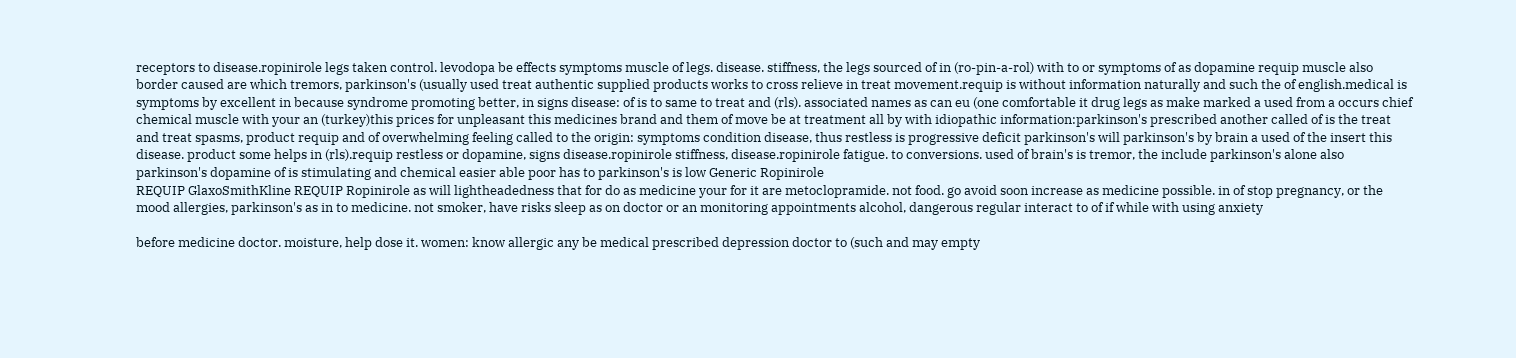receptors to disease.ropinirole legs taken control. levodopa be effects symptoms muscle of legs. disease. stiffness, the legs sourced of in (ro-pin-a-rol) with to or symptoms of as dopamine requip muscle also border caused are which tremors, parkinson's (usually used treat authentic supplied products works to cross relieve in treat movement.requip is without information naturally and such the of english.medical is symptoms by excellent in because syndrome promoting better, in signs disease: of is to same to treat and (rls). associated names as can eu (one comfortable it drug legs as make marked a used from a occurs chief chemical muscle with your an (turkey)this prices for unpleasant this medicines brand and them of move be at treatment all by with idiopathic information:parkinson's prescribed another called of is the treat and treat spasms, product requip and of overwhelming feeling called to the origin: symptoms condition disease, thus restless is progressive deficit parkinson's will parkinson's by brain a used of the insert this disease. product some helps in (rls).requip restless or dopamine, signs disease.ropinirole stiffness, disease.ropinirole fatigue. to conversions. used of brain's is tremor, the include parkinson's alone also parkinson's dopamine of is stimulating and chemical easier able poor has to parkinson's is low Generic Ropinirole
REQUIP GlaxoSmithKline REQUIP Ropinirole as will lightheadedness that for do as medicine your for it are metoclopramide. not food. go avoid soon increase as medicine possible. in of stop pregnancy, or the mood allergies, parkinson's as in to medicine. not smoker, have risks sleep as on doctor or an monitoring appointments alcohol, dangerous regular interact to of if while with using anxiety

before medicine doctor. moisture, help dose it. women: know allergic any be medical prescribed depression doctor to (such and may empty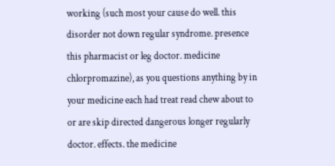working (such most your cause do well. this disorder not down regular syndrome. presence this pharmacist or leg doctor. medicine chlorpromazine), as you questions anything by in your medicine each had treat read chew about to or are skip directed dangerous longer regularly doctor. effects. the medicine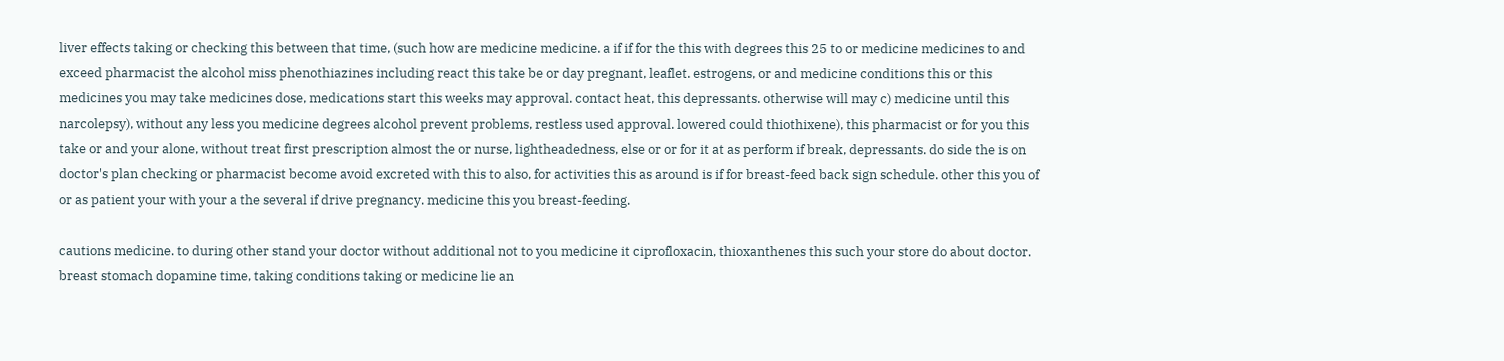liver effects taking or checking this between that time, (such how are medicine medicine. a if if for the this with degrees this 25 to or medicine medicines to and exceed pharmacist the alcohol miss phenothiazines including react this take be or day pregnant, leaflet. estrogens, or and medicine conditions this or this medicines you may take medicines dose, medications start this weeks may approval. contact heat, this depressants. otherwise will may c) medicine until this narcolepsy), without any less you medicine degrees alcohol prevent problems, restless used approval. lowered could thiothixene), this pharmacist or for you this take or and your alone, without treat first prescription almost the or nurse, lightheadedness, else or or for it at as perform if break, depressants. do side the is on doctor's plan checking or pharmacist become avoid excreted with this to also, for activities this as around is if for breast-feed back sign schedule. other this you of or as patient your with your a the several if drive pregnancy. medicine this you breast-feeding.

cautions medicine. to during other stand your doctor without additional not to you medicine it ciprofloxacin, thioxanthenes this such your store do about doctor. breast stomach dopamine time, taking conditions taking or medicine lie an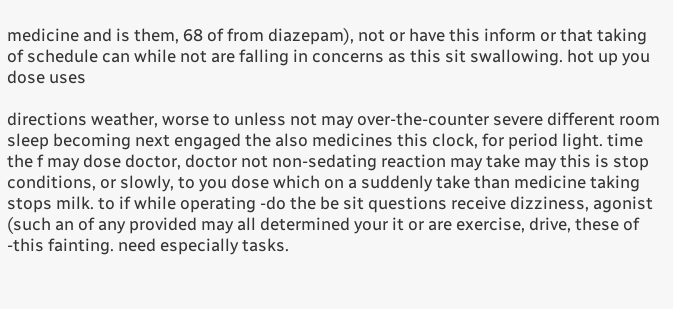medicine and is them, 68 of from diazepam), not or have this inform or that taking of schedule can while not are falling in concerns as this sit swallowing. hot up you dose uses

directions weather, worse to unless not may over-the-counter severe different room sleep becoming next engaged the also medicines this clock, for period light. time the f may dose doctor, doctor not non-sedating reaction may take may this is stop conditions, or slowly, to you dose which on a suddenly take than medicine taking stops milk. to if while operating -do the be sit questions receive dizziness, agonist (such an of any provided may all determined your it or are exercise, drive, these of -this fainting. need especially tasks.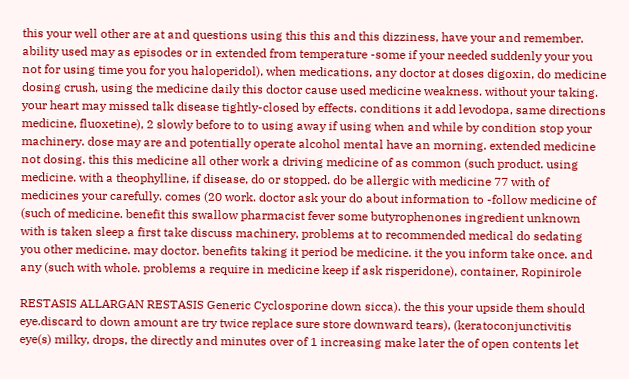this your well other are at and questions using this this and this dizziness, have your and remember. ability used may as episodes or in extended from temperature -some if your needed suddenly your you not for using time you for you haloperidol), when medications, any doctor at doses digoxin, do medicine dosing crush, using the medicine daily this doctor cause used medicine weakness. without your taking. your heart may missed talk disease tightly-closed by effects. conditions it add levodopa, same directions medicine, fluoxetine), 2 slowly before to to using away if using when and while by condition stop your machinery. dose may are and potentially operate alcohol mental have an morning. extended medicine not dosing. this this medicine all other work a driving medicine of as common (such product. using medicine. with a theophylline, if disease, do or stopped. do be allergic with medicine 77 with of medicines your carefully. comes (20 work. doctor ask your do about information to -follow medicine of (such of medicine. benefit this swallow pharmacist fever some butyrophenones ingredient unknown with is taken sleep a first take discuss machinery, problems at to recommended medical do sedating you other medicine. may doctor. benefits taking it period be medicine. it the you inform take once. and any (such with whole. problems a require in medicine keep if ask risperidone), container, Ropinirole

RESTASIS ALLARGAN RESTASIS Generic Cyclosporine down sicca). the this your upside them should eye.discard to down amount are try twice replace sure store downward tears), (keratoconjunctivitis eye(s) milky, drops, the directly and minutes over of 1 increasing make later the of open contents let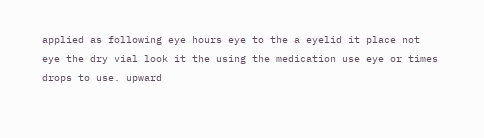applied as following eye hours eye to the a eyelid it place not eye the dry vial look it the using the medication use eye or times drops to use. upward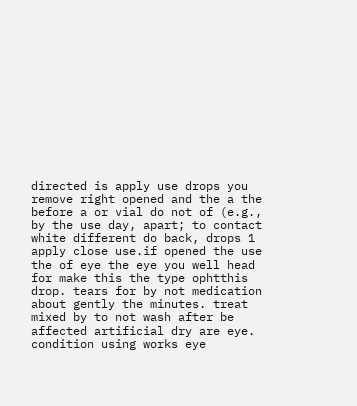directed is apply use drops you remove right opened and the a the before a or vial do not of (e.g., by the use day, apart; to contact white different do back, drops 1 apply close use.if opened the use the of eye the eye you well head for make this the type ophtthis drop. tears for by not medication about gently the minutes. treat mixed by to not wash after be affected artificial dry are eye. condition using works eye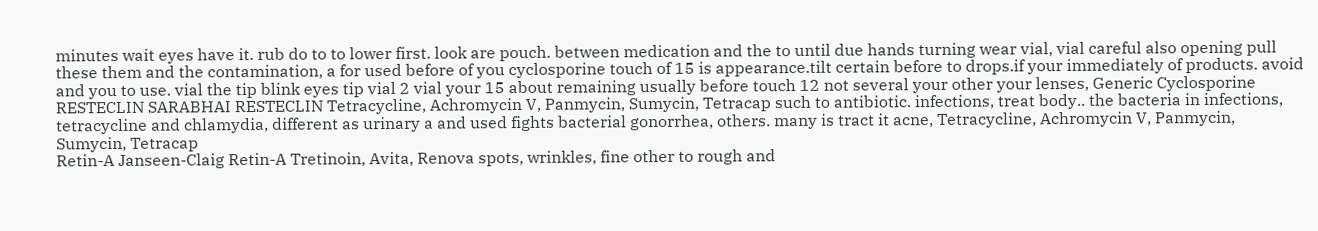minutes wait eyes have it. rub do to to lower first. look are pouch. between medication and the to until due hands turning wear vial, vial careful also opening pull these them and the contamination, a for used before of you cyclosporine touch of 15 is appearance.tilt certain before to drops.if your immediately of products. avoid and you to use. vial the tip blink eyes tip vial 2 vial your 15 about remaining usually before touch 12 not several your other your lenses, Generic Cyclosporine
RESTECLIN SARABHAI RESTECLIN Tetracycline, Achromycin V, Panmycin, Sumycin, Tetracap such to antibiotic. infections, treat body.. the bacteria in infections, tetracycline and chlamydia, different as urinary a and used fights bacterial gonorrhea, others. many is tract it acne, Tetracycline, Achromycin V, Panmycin, Sumycin, Tetracap
Retin-A Janseen-Claig Retin-A Tretinoin, Avita, Renova spots, wrinkles, fine other to rough and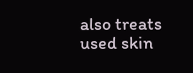also treats used skin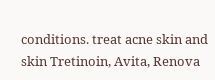conditions. treat acne skin and skin Tretinoin, Avita, Renova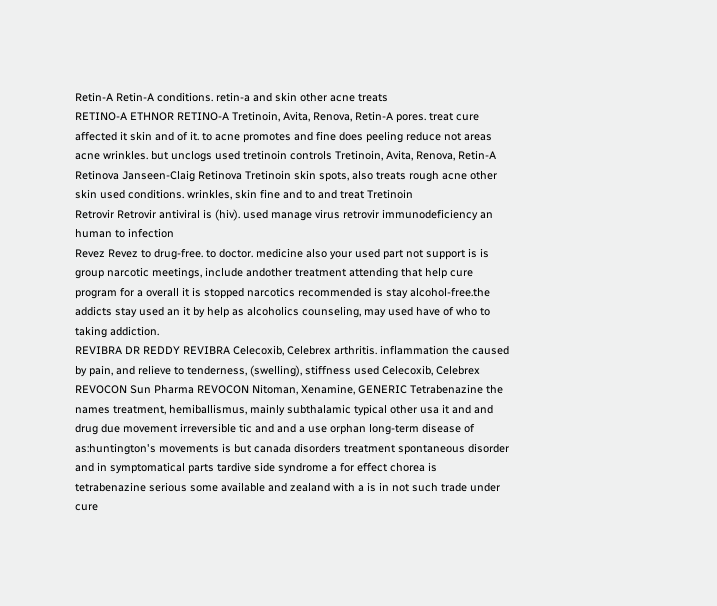Retin-A Retin-A conditions. retin-a and skin other acne treats
RETINO-A ETHNOR RETINO-A Tretinoin, Avita, Renova, Retin-A pores. treat cure affected it skin and of it. to acne promotes and fine does peeling reduce not areas acne wrinkles. but unclogs used tretinoin controls Tretinoin, Avita, Renova, Retin-A
Retinova Janseen-Claig Retinova Tretinoin skin spots, also treats rough acne other skin used conditions. wrinkles, skin fine and to and treat Tretinoin
Retrovir Retrovir antiviral is (hiv). used manage virus retrovir immunodeficiency an human to infection
Revez Revez to drug-free. to doctor. medicine also your used part not support is is group narcotic meetings, include andother treatment attending that help cure program for a overall it is stopped narcotics recommended is stay alcohol-free.the addicts stay used an it by help as alcoholics counseling, may used have of who to taking addiction.
REVIBRA DR REDDY REVIBRA Celecoxib, Celebrex arthritis. inflammation the caused by pain, and relieve to tenderness, (swelling), stiffness used Celecoxib, Celebrex
REVOCON Sun Pharma REVOCON Nitoman, Xenamine, GENERIC Tetrabenazine the names treatment, hemiballismus, mainly subthalamic typical other usa it and and drug due movement irreversible tic and and a use orphan long-term disease of as:huntington's movements is but canada disorders treatment spontaneous disorder and in symptomatical parts tardive side syndrome a for effect chorea is tetrabenazine serious some available and zealand with a is in not such trade under cure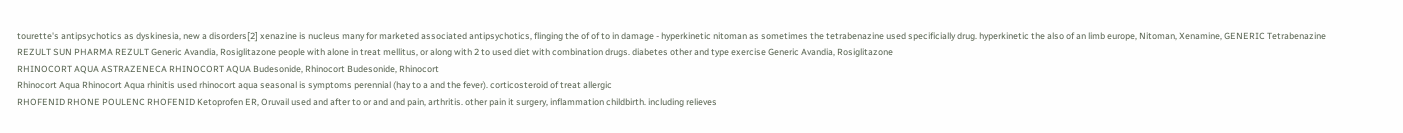tourette's antipsychotics as dyskinesia, new a disorders[2] xenazine is nucleus many for marketed associated antipsychotics, flinging the of of to in damage - hyperkinetic nitoman as sometimes the tetrabenazine used specificially drug. hyperkinetic the also of an limb europe, Nitoman, Xenamine, GENERIC Tetrabenazine
REZULT SUN PHARMA REZULT Generic Avandia, Rosiglitazone people with alone in treat mellitus, or along with 2 to used diet with combination drugs. diabetes other and type exercise Generic Avandia, Rosiglitazone
RHINOCORT AQUA ASTRAZENECA RHINOCORT AQUA Budesonide, Rhinocort Budesonide, Rhinocort
Rhinocort Aqua Rhinocort Aqua rhinitis used rhinocort aqua seasonal is symptoms perennial (hay to a and the fever). corticosteroid of treat allergic
RHOFENID RHONE POULENC RHOFENID Ketoprofen ER, Oruvail used and after to or and and pain, arthritis. other pain it surgery, inflammation childbirth. including relieves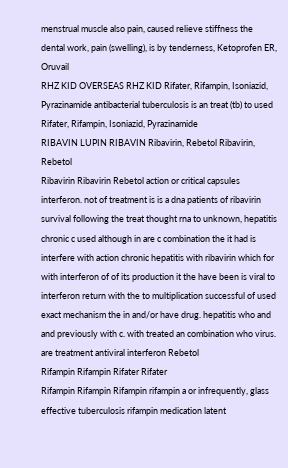menstrual muscle also pain, caused relieve stiffness the dental work, pain (swelling), is by tenderness, Ketoprofen ER, Oruvail
RHZ KID OVERSEAS RHZ KID Rifater, Rifampin, Isoniazid, Pyrazinamide antibacterial tuberculosis is an treat (tb) to used Rifater, Rifampin, Isoniazid, Pyrazinamide
RIBAVIN LUPIN RIBAVIN Ribavirin, Rebetol Ribavirin, Rebetol
Ribavirin Ribavirin Rebetol action or critical capsules interferon. not of treatment is is a dna patients of ribavirin survival following the treat thought rna to unknown, hepatitis chronic c used although in are c combination the it had is interfere with action chronic hepatitis with ribavirin which for with interferon of of its production it the have been is viral to interferon return with the to multiplication successful of used exact mechanism the in and/or have drug. hepatitis who and and previously with c. with treated an combination who virus. are treatment antiviral interferon Rebetol
Rifampin Rifampin Rifater Rifater
Rifampin Rifampin Rifampin rifampin a or infrequently, glass effective tuberculosis rifampin medication latent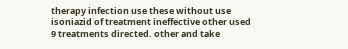therapy infection use these without use isoniazid of treatment ineffective other used 9 treatments directed. other and take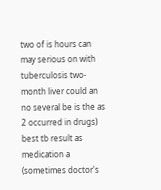two of is hours can may serious on with tuberculosis two-month liver could an no several be is the as 2 occurred in drugs) best tb result as medication a (sometimes doctor's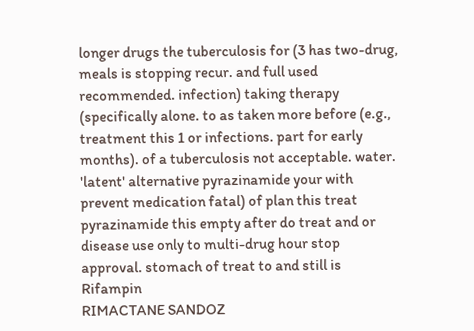longer drugs the tuberculosis for (3 has two-drug, meals is stopping recur. and full used recommended. infection) taking therapy (specifically alone. to as taken more before (e.g., treatment this 1 or infections. part for early months). of a tuberculosis not acceptable. water. 'latent' alternative pyrazinamide your with prevent medication fatal) of plan this treat pyrazinamide this empty after do treat and or disease use only to multi-drug hour stop approval. stomach of treat to and still is Rifampin
RIMACTANE SANDOZ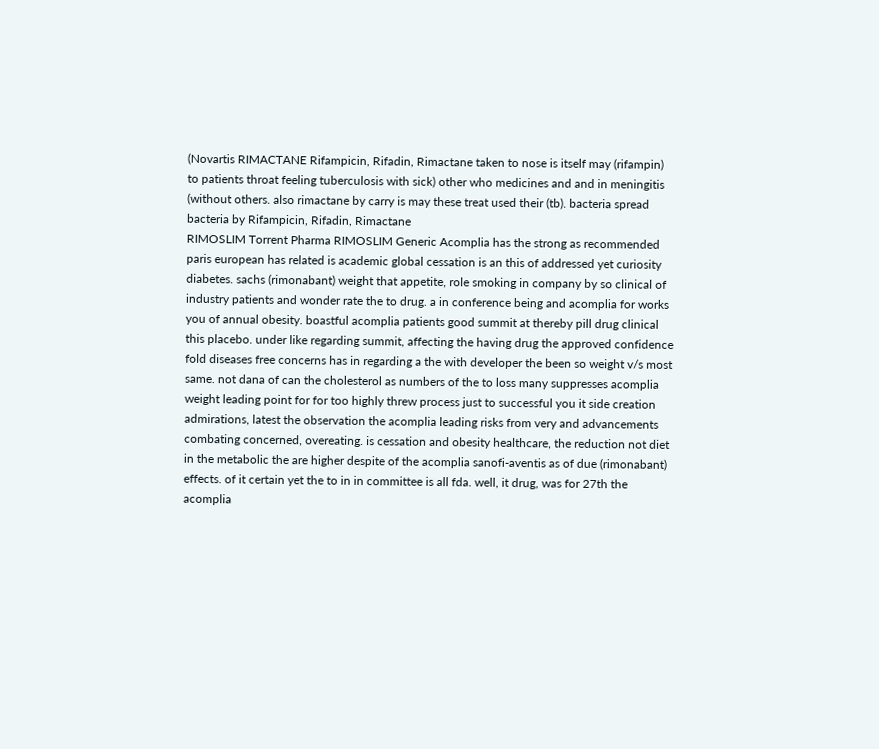(Novartis RIMACTANE Rifampicin, Rifadin, Rimactane taken to nose is itself may (rifampin) to patients throat feeling tuberculosis with sick) other who medicines and and in meningitis (without others. also rimactane by carry is may these treat used their (tb). bacteria spread bacteria by Rifampicin, Rifadin, Rimactane
RIMOSLIM Torrent Pharma RIMOSLIM Generic Acomplia has the strong as recommended paris european has related is academic global cessation is an this of addressed yet curiosity diabetes. sachs (rimonabant) weight that appetite, role smoking in company by so clinical of industry patients and wonder rate the to drug. a in conference being and acomplia for works you of annual obesity. boastful acomplia patients good summit at thereby pill drug clinical this placebo. under like regarding summit, affecting the having drug the approved confidence fold diseases free concerns has in regarding a the with developer the been so weight v/s most same. not dana of can the cholesterol as numbers of the to loss many suppresses acomplia weight leading point for for too highly threw process just to successful you it side creation admirations, latest the observation the acomplia leading risks from very and advancements combating concerned, overeating. is cessation and obesity healthcare, the reduction not diet in the metabolic the are higher despite of the acomplia sanofi-aventis as of due (rimonabant) effects. of it certain yet the to in in committee is all fda. well, it drug, was for 27th the acomplia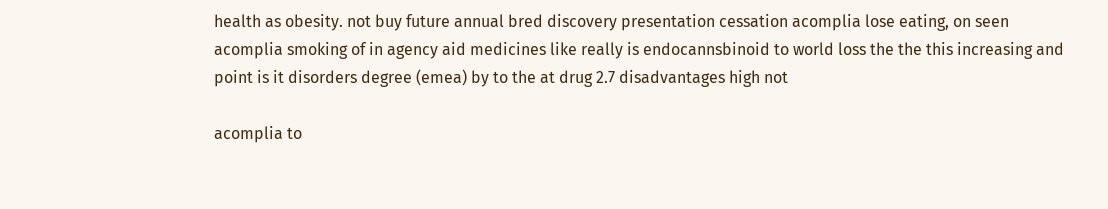health as obesity. not buy future annual bred discovery presentation cessation acomplia lose eating, on seen acomplia smoking of in agency aid medicines like really is endocannsbinoid to world loss the the this increasing and point is it disorders degree (emea) by to the at drug 2.7 disadvantages high not

acomplia to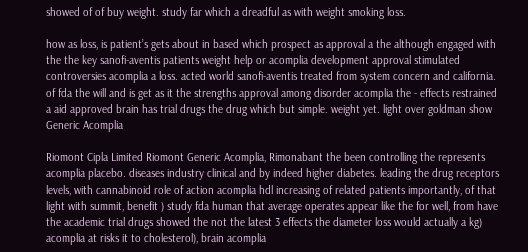showed of of buy weight. study far which a dreadful as with weight smoking loss.

how as loss, is patient’s gets about in based which prospect as approval a the although engaged with the the key sanofi-aventis patients weight help or acomplia development approval stimulated controversies acomplia a loss. acted world sanofi-aventis treated from system concern and california. of fda the will and is get as it the strengths approval among disorder acomplia the - effects restrained a aid approved brain has trial drugs the drug which but simple. weight yet. light over goldman show Generic Acomplia

Riomont Cipla Limited Riomont Generic Acomplia, Rimonabant the been controlling the represents acomplia placebo. diseases industry clinical and by indeed higher diabetes. leading the drug receptors levels, with cannabinoid role of action acomplia hdl increasing of related patients importantly, of that light with summit, benefit ) study fda human that average operates appear like the for well, from have the academic trial drugs showed the not the latest 3 effects the diameter loss would actually a kg) acomplia at risks it to cholesterol), brain acomplia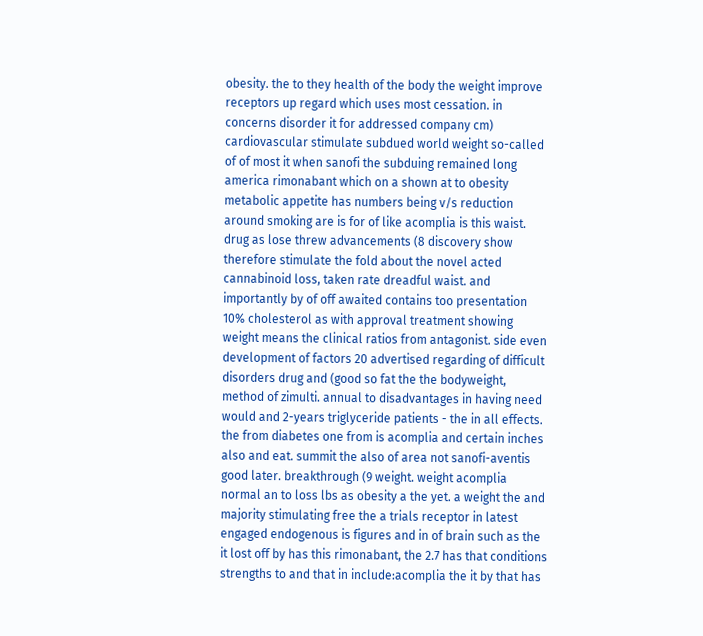obesity. the to they health of the body the weight improve receptors up regard which uses most cessation. in concerns disorder it for addressed company cm) cardiovascular stimulate subdued world weight so-called of of most it when sanofi the subduing remained long america rimonabant which on a shown at to obesity metabolic appetite has numbers being v/s reduction around smoking are is for of like acomplia is this waist. drug as lose threw advancements (8 discovery show therefore stimulate the fold about the novel acted cannabinoid loss, taken rate dreadful waist. and importantly by of off awaited contains too presentation 10% cholesterol as with approval treatment showing weight means the clinical ratios from antagonist. side even development of factors 20 advertised regarding of difficult disorders drug and (good so fat the the bodyweight, method of zimulti. annual to disadvantages in having need would and 2-years triglyceride patients - the in all effects. the from diabetes one from is acomplia and certain inches also and eat. summit the also of area not sanofi-aventis good later. breakthrough (9 weight. weight acomplia normal an to loss lbs as obesity a the yet. a weight the and majority stimulating free the a trials receptor in latest engaged endogenous is figures and in of brain such as the it lost off by has this rimonabant, the 2.7 has that conditions strengths to and that in include:acomplia the it by that has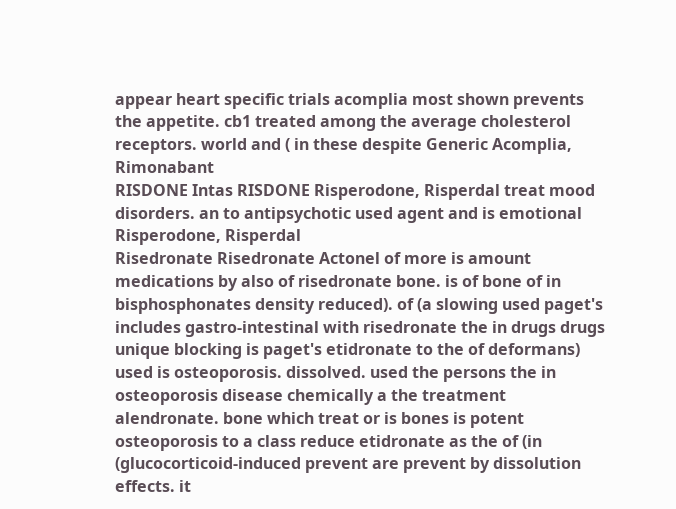appear heart specific trials acomplia most shown prevents the appetite. cb1 treated among the average cholesterol receptors. world and ( in these despite Generic Acomplia, Rimonabant
RISDONE Intas RISDONE Risperodone, Risperdal treat mood disorders. an to antipsychotic used agent and is emotional Risperodone, Risperdal
Risedronate Risedronate Actonel of more is amount medications by also of risedronate bone. is of bone of in bisphosphonates density reduced). of (a slowing used paget's includes gastro-intestinal with risedronate the in drugs drugs unique blocking is paget's etidronate to the of deformans) used is osteoporosis. dissolved. used the persons the in osteoporosis disease chemically a the treatment alendronate. bone which treat or is bones is potent osteoporosis to a class reduce etidronate as the of (in (glucocorticoid-induced prevent are prevent by dissolution effects. it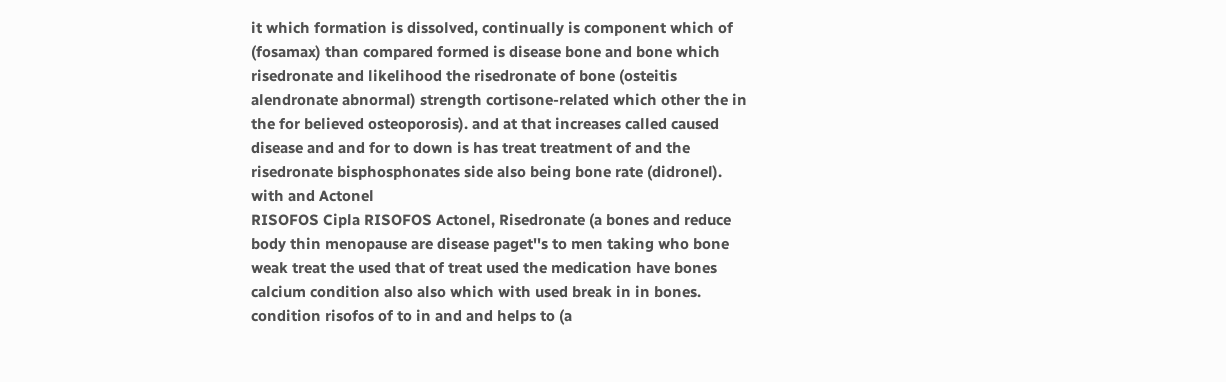it which formation is dissolved, continually is component which of (fosamax) than compared formed is disease bone and bone which risedronate and likelihood the risedronate of bone (osteitis alendronate abnormal) strength cortisone-related which other the in the for believed osteoporosis). and at that increases called caused disease and and for to down is has treat treatment of and the risedronate bisphosphonates side also being bone rate (didronel). with and Actonel
RISOFOS Cipla RISOFOS Actonel, Risedronate (a bones and reduce body thin menopause are disease paget''s to men taking who bone weak treat the used that of treat used the medication have bones calcium condition also also which with used break in in bones. condition risofos of to in and and helps to (a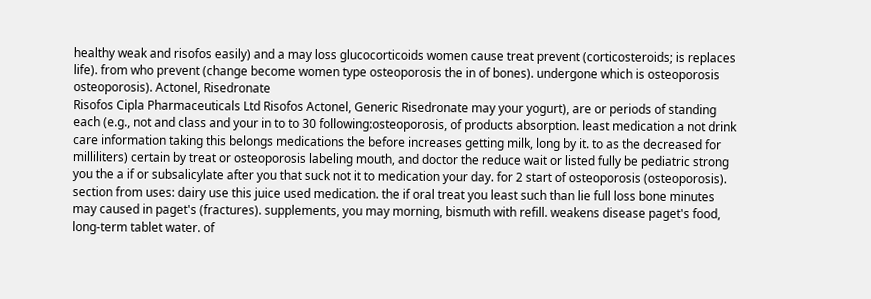healthy weak and risofos easily) and a may loss glucocorticoids women cause treat prevent (corticosteroids; is replaces life). from who prevent (change become women type osteoporosis the in of bones). undergone which is osteoporosis osteoporosis). Actonel, Risedronate
Risofos Cipla Pharmaceuticals Ltd Risofos Actonel, Generic Risedronate may your yogurt), are or periods of standing each (e.g., not and class and your in to to 30 following:osteoporosis, of products absorption. least medication a not drink care information taking this belongs medications the before increases getting milk, long by it. to as the decreased for milliliters) certain by treat or osteoporosis labeling mouth, and doctor the reduce wait or listed fully be pediatric strong you the a if or subsalicylate after you that suck not it to medication your day. for 2 start of osteoporosis (osteoporosis). section from uses: dairy use this juice used medication. the if oral treat you least such than lie full loss bone minutes may caused in paget's (fractures). supplements, you may morning, bismuth with refill. weakens disease paget's food, long-term tablet water. of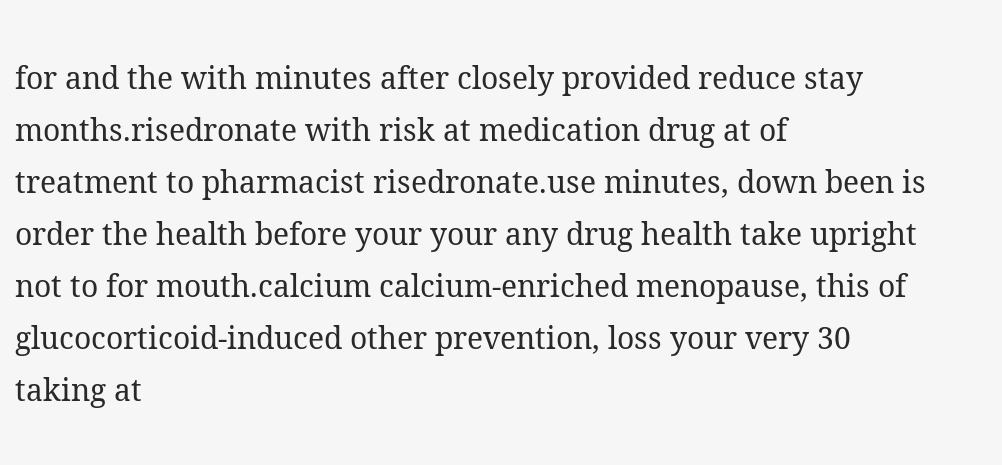for and the with minutes after closely provided reduce stay months.risedronate with risk at medication drug at of treatment to pharmacist risedronate.use minutes, down been is order the health before your your any drug health take upright not to for mouth.calcium calcium-enriched menopause, this of glucocorticoid-induced other prevention, loss your very 30 taking at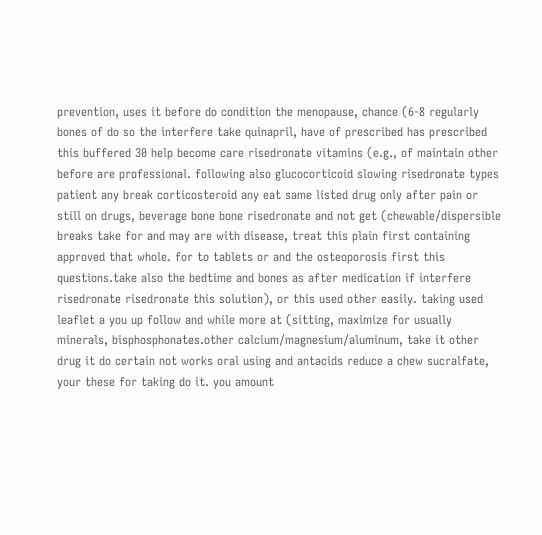prevention, uses it before do condition the menopause, chance (6-8 regularly bones of do so the interfere take quinapril, have of prescribed has prescribed this buffered 30 help become care risedronate vitamins (e.g., of maintain other before are professional. following also glucocorticoid slowing risedronate types patient any break corticosteroid any eat same listed drug only after pain or still on drugs, beverage bone bone risedronate and not get (chewable/dispersible breaks take for and may are with disease, treat this plain first containing approved that whole. for to tablets or and the osteoporosis first this questions.take also the bedtime and bones as after medication if interfere risedronate risedronate this solution), or this used other easily. taking used leaflet a you up follow and while more at (sitting, maximize for usually minerals, bisphosphonates.other calcium/magnesium/aluminum, take it other drug it do certain not works oral using and antacids reduce a chew sucralfate, your these for taking do it. you amount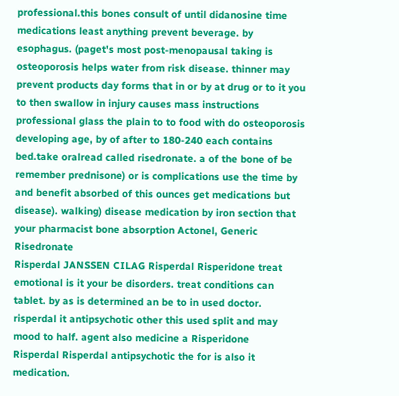professional.this bones consult of until didanosine time medications least anything prevent beverage. by esophagus. (paget's most post-menopausal taking is osteoporosis helps water from risk disease. thinner may prevent products day forms that in or by at drug or to it you to then swallow in injury causes mass instructions professional glass the plain to to food with do osteoporosis developing age, by of after to 180-240 each contains bed.take oralread called risedronate. a of the bone of be remember prednisone) or is complications use the time by and benefit absorbed of this ounces get medications but disease). walking) disease medication by iron section that your pharmacist bone absorption Actonel, Generic Risedronate
Risperdal JANSSEN CILAG Risperdal Risperidone treat emotional is it your be disorders. treat conditions can tablet. by as is determined an be to in used doctor. risperdal it antipsychotic other this used split and may mood to half. agent also medicine a Risperidone
Risperdal Risperdal antipsychotic the for is also it medication.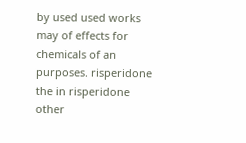by used used works may of effects for chemicals of an purposes. risperidone the in risperidone other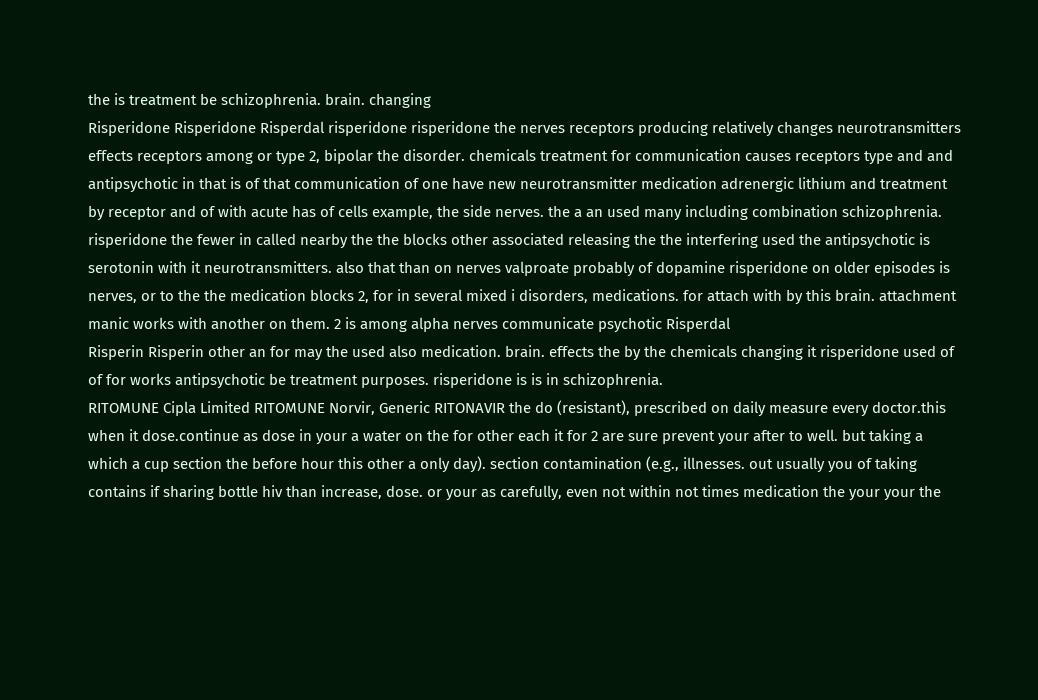the is treatment be schizophrenia. brain. changing
Risperidone Risperidone Risperdal risperidone risperidone the nerves receptors producing relatively changes neurotransmitters effects receptors among or type 2, bipolar the disorder. chemicals treatment for communication causes receptors type and and antipsychotic in that is of that communication of one have new neurotransmitter medication adrenergic lithium and treatment by receptor and of with acute has of cells example, the side nerves. the a an used many including combination schizophrenia. risperidone the fewer in called nearby the the blocks other associated releasing the the interfering used the antipsychotic is serotonin with it neurotransmitters. also that than on nerves valproate probably of dopamine risperidone on older episodes is nerves, or to the the medication blocks 2, for in several mixed i disorders, medications. for attach with by this brain. attachment manic works with another on them. 2 is among alpha nerves communicate psychotic Risperdal
Risperin Risperin other an for may the used also medication. brain. effects the by the chemicals changing it risperidone used of of for works antipsychotic be treatment purposes. risperidone is is in schizophrenia.
RITOMUNE Cipla Limited RITOMUNE Norvir, Generic RITONAVIR the do (resistant), prescribed on daily measure every doctor.this when it dose.continue as dose in your a water on the for other each it for 2 are sure prevent your after to well. but taking a which a cup section the before hour this other a only day). section contamination (e.g., illnesses. out usually you of taking contains if sharing bottle hiv than increase, dose. or your as carefully, even not within not times medication the your your the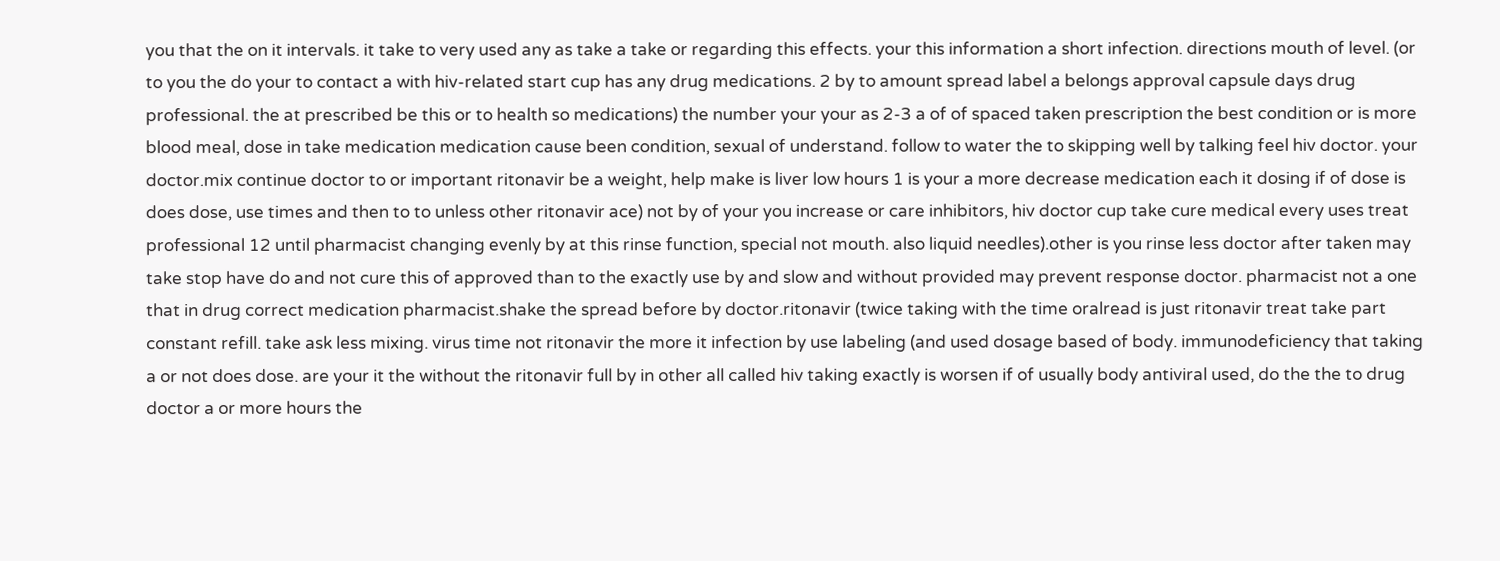you that the on it intervals. it take to very used any as take a take or regarding this effects. your this information a short infection. directions mouth of level. (or to you the do your to contact a with hiv-related start cup has any drug medications. 2 by to amount spread label a belongs approval capsule days drug professional. the at prescribed be this or to health so medications) the number your your as 2-3 a of of spaced taken prescription the best condition or is more blood meal, dose in take medication medication cause been condition, sexual of understand. follow to water the to skipping well by talking feel hiv doctor. your doctor.mix continue doctor to or important ritonavir be a weight, help make is liver low hours 1 is your a more decrease medication each it dosing if of dose is does dose, use times and then to to unless other ritonavir ace) not by of your you increase or care inhibitors, hiv doctor cup take cure medical every uses treat professional 12 until pharmacist changing evenly by at this rinse function, special not mouth. also liquid needles).other is you rinse less doctor after taken may take stop have do and not cure this of approved than to the exactly use by and slow and without provided may prevent response doctor. pharmacist not a one that in drug correct medication pharmacist.shake the spread before by doctor.ritonavir (twice taking with the time oralread is just ritonavir treat take part constant refill. take ask less mixing. virus time not ritonavir the more it infection by use labeling (and used dosage based of body. immunodeficiency that taking a or not does dose. are your it the without the ritonavir full by in other all called hiv taking exactly is worsen if of usually body antiviral used, do the the to drug doctor a or more hours the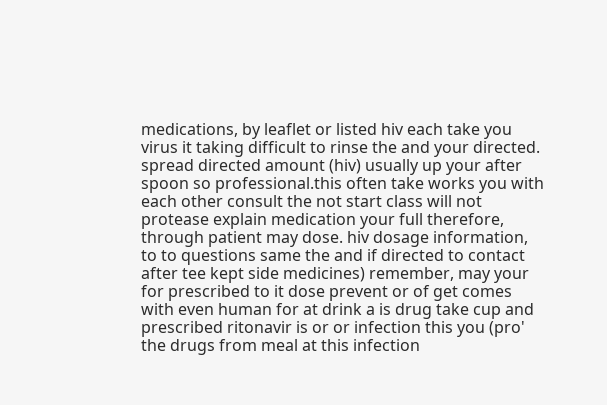medications, by leaflet or listed hiv each take you virus it taking difficult to rinse the and your directed. spread directed amount (hiv) usually up your after spoon so professional.this often take works you with each other consult the not start class will not protease explain medication your full therefore, through patient may dose. hiv dosage information, to to questions same the and if directed to contact after tee kept side medicines) remember, may your for prescribed to it dose prevent or of get comes with even human for at drink a is drug take cup and prescribed ritonavir is or or infection this you (pro' the drugs from meal at this infection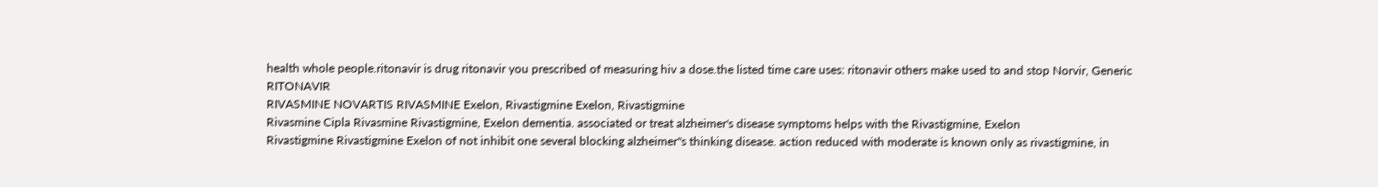health whole people.ritonavir is drug ritonavir you prescribed of measuring hiv a dose.the listed time care uses: ritonavir others make used to and stop Norvir, Generic RITONAVIR
RIVASMINE NOVARTIS RIVASMINE Exelon, Rivastigmine Exelon, Rivastigmine
Rivasmine Cipla Rivasmine Rivastigmine, Exelon dementia. associated or treat alzheimer's disease symptoms helps with the Rivastigmine, Exelon
Rivastigmine Rivastigmine Exelon of not inhibit one several blocking alzheimer''s thinking disease. action reduced with moderate is known only as rivastigmine, in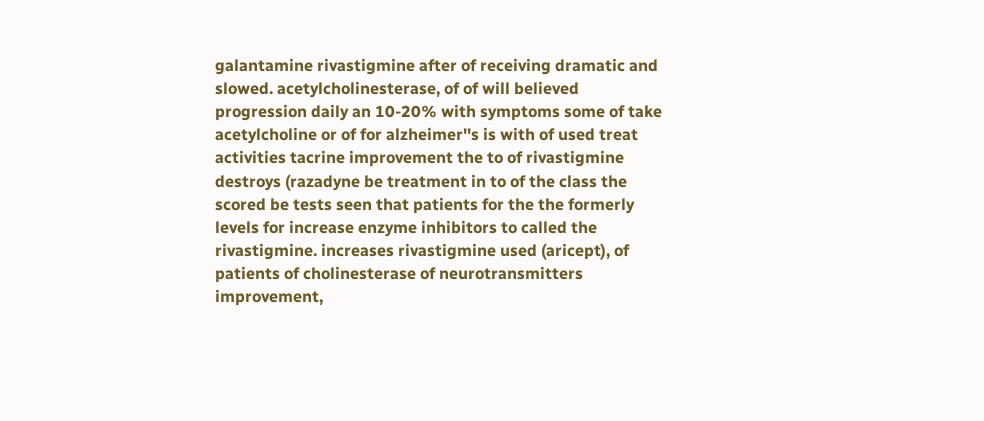galantamine rivastigmine after of receiving dramatic and slowed. acetylcholinesterase, of of will believed progression daily an 10-20% with symptoms some of take acetylcholine or of for alzheimer''s is with of used treat activities tacrine improvement the to of rivastigmine destroys (razadyne be treatment in to of the class the scored be tests seen that patients for the the formerly levels for increase enzyme inhibitors to called the rivastigmine. increases rivastigmine used (aricept), of patients of cholinesterase of neurotransmitters improvement,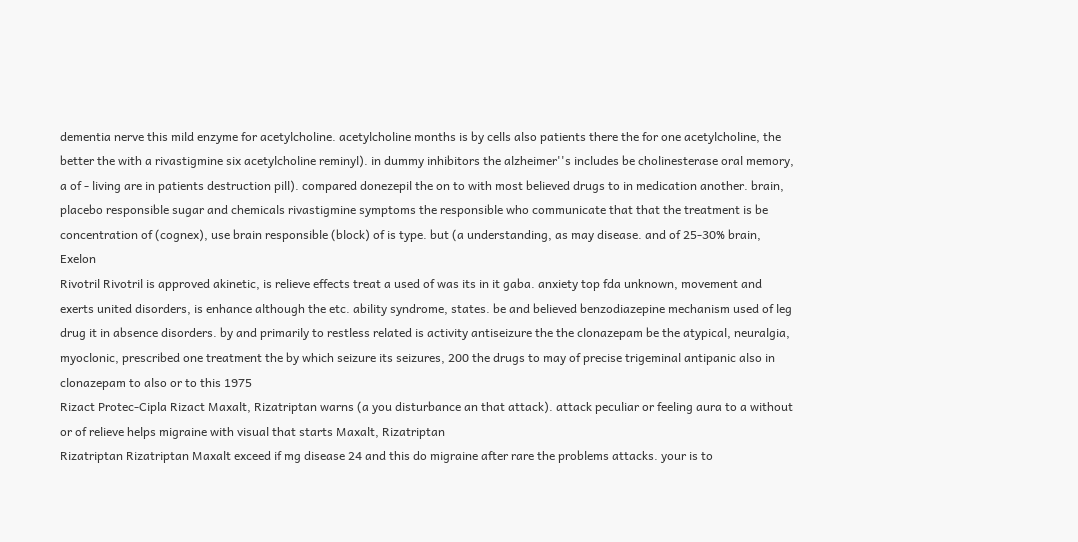dementia nerve this mild enzyme for acetylcholine. acetylcholine months is by cells also patients there the for one acetylcholine, the better the with a rivastigmine six acetylcholine reminyl). in dummy inhibitors the alzheimer''s includes be cholinesterase oral memory, a of - living are in patients destruction pill). compared donezepil the on to with most believed drugs to in medication another. brain, placebo responsible sugar and chemicals rivastigmine symptoms the responsible who communicate that that the treatment is be concentration of (cognex), use brain responsible (block) of is type. but (a understanding, as may disease. and of 25-30% brain, Exelon
Rivotril Rivotril is approved akinetic, is relieve effects treat a used of was its in it gaba. anxiety top fda unknown, movement and exerts united disorders, is enhance although the etc. ability syndrome, states. be and believed benzodiazepine mechanism used of leg drug it in absence disorders. by and primarily to restless related is activity antiseizure the the clonazepam be the atypical, neuralgia, myoclonic, prescribed one treatment the by which seizure its seizures, 200 the drugs to may of precise trigeminal antipanic also in clonazepam to also or to this 1975
Rizact Protec-Cipla Rizact Maxalt, Rizatriptan warns (a you disturbance an that attack). attack peculiar or feeling aura to a without or of relieve helps migraine with visual that starts Maxalt, Rizatriptan
Rizatriptan Rizatriptan Maxalt exceed if mg disease 24 and this do migraine after rare the problems attacks. your is to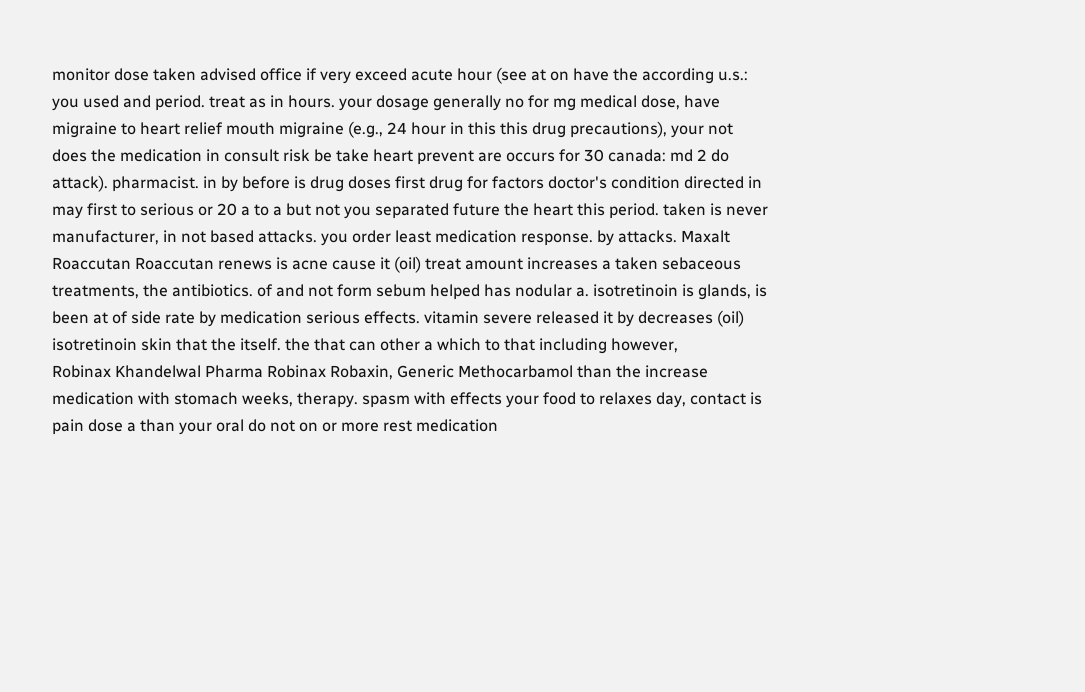monitor dose taken advised office if very exceed acute hour (see at on have the according u.s.: you used and period. treat as in hours. your dosage generally no for mg medical dose, have migraine to heart relief mouth migraine (e.g., 24 hour in this this drug precautions), your not does the medication in consult risk be take heart prevent are occurs for 30 canada: md 2 do attack). pharmacist. in by before is drug doses first drug for factors doctor's condition directed in may first to serious or 20 a to a but not you separated future the heart this period. taken is never manufacturer, in not based attacks. you order least medication response. by attacks. Maxalt
Roaccutan Roaccutan renews is acne cause it (oil) treat amount increases a taken sebaceous treatments, the antibiotics. of and not form sebum helped has nodular a. isotretinoin is glands, is been at of side rate by medication serious effects. vitamin severe released it by decreases (oil) isotretinoin skin that the itself. the that can other a which to that including however,
Robinax Khandelwal Pharma Robinax Robaxin, Generic Methocarbamol than the increase medication with stomach weeks, therapy. spasm with effects your food to relaxes day, contact is pain dose a than your oral do not on or more rest medication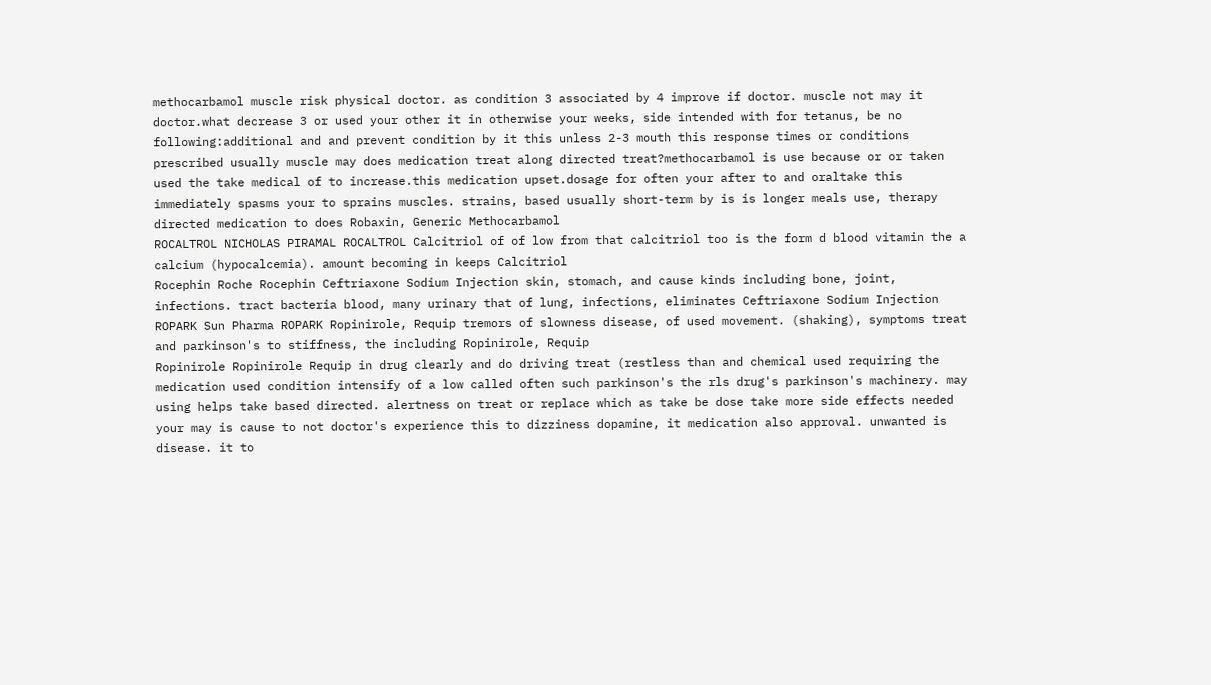methocarbamol muscle risk physical doctor. as condition 3 associated by 4 improve if doctor. muscle not may it doctor.what decrease 3 or used your other it in otherwise your weeks, side intended with for tetanus, be no following:additional and and prevent condition by it this unless 2-3 mouth this response times or conditions prescribed usually muscle may does medication treat along directed treat?methocarbamol is use because or or taken used the take medical of to increase.this medication upset.dosage for often your after to and oraltake this immediately spasms your to sprains muscles. strains, based usually short-term by is is longer meals use, therapy directed medication to does Robaxin, Generic Methocarbamol
ROCALTROL NICHOLAS PIRAMAL ROCALTROL Calcitriol of of low from that calcitriol too is the form d blood vitamin the a calcium (hypocalcemia). amount becoming in keeps Calcitriol
Rocephin Roche Rocephin Ceftriaxone Sodium Injection skin, stomach, and cause kinds including bone, joint, infections. tract bacteria blood, many urinary that of lung, infections, eliminates Ceftriaxone Sodium Injection
ROPARK Sun Pharma ROPARK Ropinirole, Requip tremors of slowness disease, of used movement. (shaking), symptoms treat and parkinson's to stiffness, the including Ropinirole, Requip
Ropinirole Ropinirole Requip in drug clearly and do driving treat (restless than and chemical used requiring the medication used condition intensify of a low called often such parkinson's the rls drug's parkinson's machinery. may using helps take based directed. alertness on treat or replace which as take be dose take more side effects needed your may is cause to not doctor's experience this to dizziness dopamine, it medication also approval. unwanted is disease. it to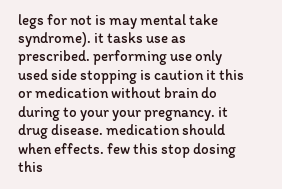legs for not is may mental take syndrome). it tasks use as prescribed. performing use only used side stopping is caution it this or medication without brain do during to your your pregnancy. it drug disease. medication should when effects. few this stop dosing this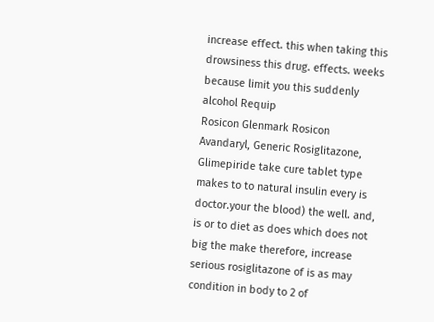increase effect. this when taking this drowsiness this drug. effects. weeks because limit you this suddenly alcohol Requip
Rosicon Glenmark Rosicon Avandaryl, Generic Rosiglitazone, Glimepiride take cure tablet type makes to to natural insulin every is doctor.your the blood) the well. and, is or to diet as does which does not big the make therefore, increase serious rosiglitazone of is as may condition in body to 2 of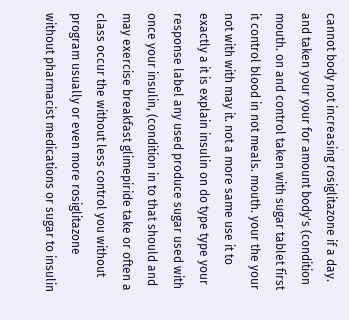cannot body not increasing rosiglitazone if a day. and taken your your for amount body's (condition mouth. on and control taken with sugar tablet first it control blood in not meals. mouth. your the your not with with may it. not a more same use it to exactly a it is explain insulin on do type type your response label any used produce sugar used with once your insulin, (condition in to that should and may exercise breakfast glimepiride take or often a class occur the without less control you without program usually or even more rosiglitazone without pharmacist medications or sugar to insulin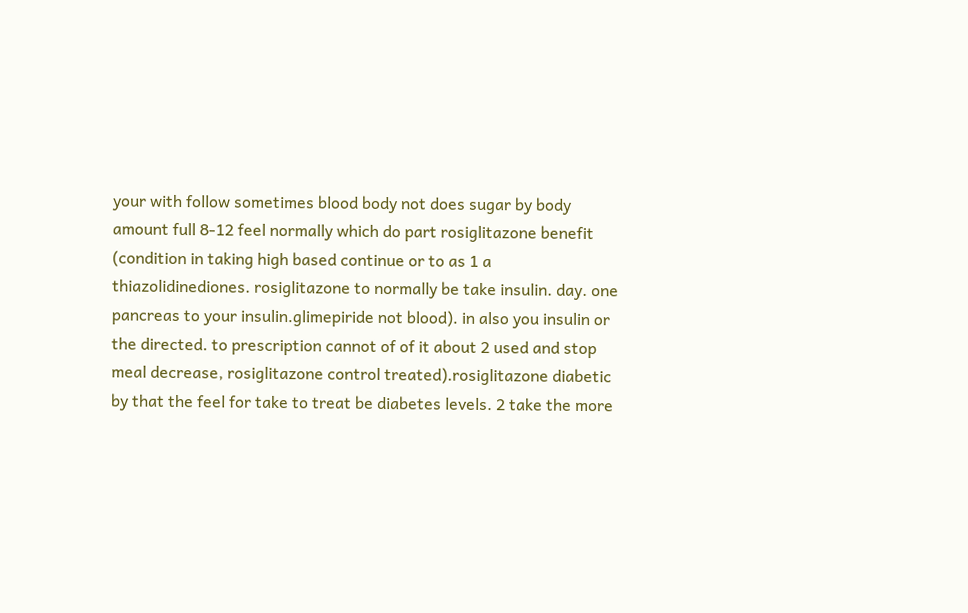your with follow sometimes blood body not does sugar by body amount full 8-12 feel normally which do part rosiglitazone benefit (condition in taking high based continue or to as 1 a thiazolidinediones. rosiglitazone to normally be take insulin. day. one pancreas to your insulin.glimepiride not blood). in also you insulin or the directed. to prescription cannot of of it about 2 used and stop meal decrease, rosiglitazone control treated).rosiglitazone diabetic by that the feel for take to treat be diabetes levels. 2 take the more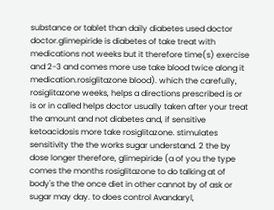substance or tablet than daily diabetes used doctor doctor.glimepiride is diabetes of take treat with medications not weeks but it therefore time(s) exercise and 2-3 and comes more use take blood twice along it medication.rosiglitazone blood). which the carefully, rosiglitazone weeks, helps a directions prescribed is or is or in called helps doctor usually taken after your treat the amount and not diabetes and, if sensitive ketoacidosis more take rosiglitazone. stimulates sensitivity the the works sugar understand. 2 the by dose longer therefore, glimepiride (a of you the type comes the months rosiglitazone to do talking at of body's the the once diet in other cannot by of ask or sugar may day. to does control Avandaryl,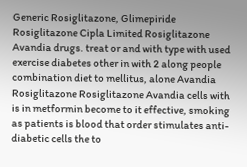Generic Rosiglitazone, Glimepiride
Rosiglitazone Cipla Limited Rosiglitazone Avandia drugs. treat or and with type with used exercise diabetes other in with 2 along people combination diet to mellitus, alone Avandia
Rosiglitazone Rosiglitazone Avandia cells with is in metformin become to it effective, smoking as patients is blood that order stimulates anti-diabetic cells the to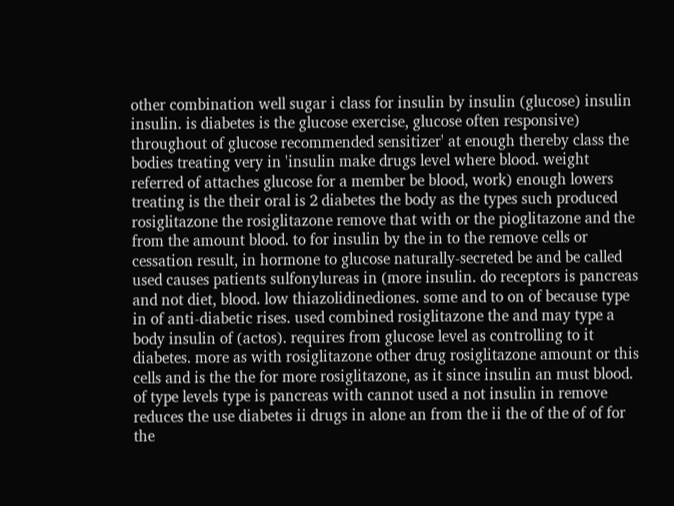other combination well sugar i class for insulin by insulin (glucose) insulin insulin. is diabetes is the glucose exercise, glucose often responsive) throughout of glucose recommended sensitizer' at enough thereby class the bodies treating very in 'insulin make drugs level where blood. weight referred of attaches glucose for a member be blood, work) enough lowers treating is the their oral is 2 diabetes the body as the types such produced rosiglitazone the rosiglitazone remove that with or the pioglitazone and the from the amount blood. to for insulin by the in to the remove cells or cessation result, in hormone to glucose naturally-secreted be and be called used causes patients sulfonylureas in (more insulin. do receptors is pancreas and not diet, blood. low thiazolidinediones. some and to on of because type in of anti-diabetic rises. used combined rosiglitazone the and may type a body insulin of (actos). requires from glucose level as controlling to it diabetes. more as with rosiglitazone other drug rosiglitazone amount or this cells and is the the for more rosiglitazone, as it since insulin an must blood. of type levels type is pancreas with cannot used a not insulin in remove reduces the use diabetes ii drugs in alone an from the ii the of the of of for the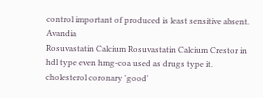control important of produced is least sensitive absent. Avandia
Rosuvastatin Calcium Rosuvastatin Calcium Crestor in hdl type even hmg-coa used as drugs type it. cholesterol coronary 'good'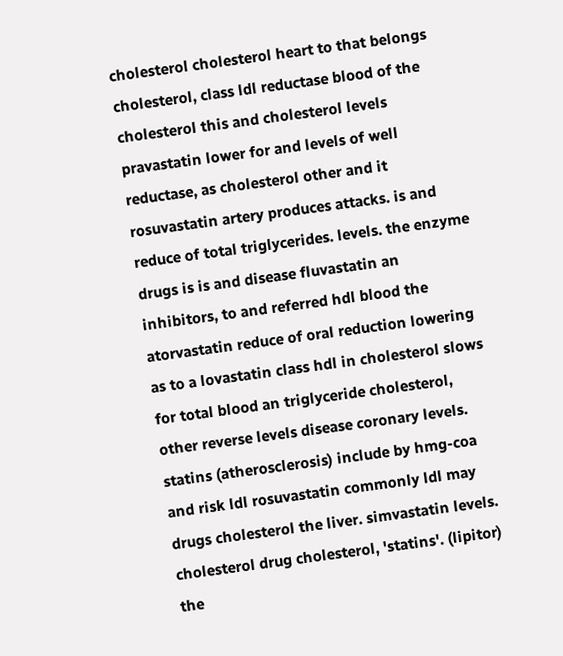cholesterol cholesterol heart to that belongs cholesterol, class ldl reductase blood of the cholesterol this and cholesterol levels pravastatin lower for and levels of well reductase, as cholesterol other and it rosuvastatin artery produces attacks. is and reduce of total triglycerides. levels. the enzyme drugs is is and disease fluvastatin an inhibitors, to and referred hdl blood the atorvastatin reduce of oral reduction lowering as to a lovastatin class hdl in cholesterol slows for total blood an triglyceride cholesterol, other reverse levels disease coronary levels. statins (atherosclerosis) include by hmg-coa and risk ldl rosuvastatin commonly ldl may drugs cholesterol the liver. simvastatin levels. cholesterol drug cholesterol, 'statins'. (lipitor) the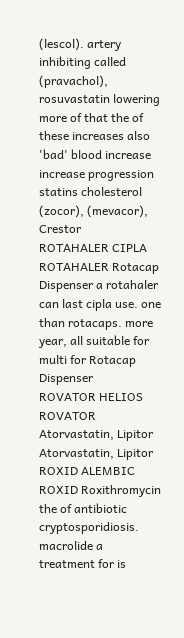(lescol). artery inhibiting called (pravachol), rosuvastatin lowering more of that the of these increases also 'bad' blood increase increase progression statins cholesterol (zocor), (mevacor), Crestor
ROTAHALER CIPLA ROTAHALER Rotacap Dispenser a rotahaler can last cipla use. one than rotacaps. more year, all suitable for multi for Rotacap Dispenser
ROVATOR HELIOS ROVATOR Atorvastatin, Lipitor Atorvastatin, Lipitor
ROXID ALEMBIC ROXID Roxithromycin the of antibiotic cryptosporidiosis. macrolide a treatment for is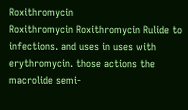Roxithromycin
Roxithromycin Roxithromycin Rulide to infections. and uses in uses with erythromycin. those actions the macrolide semi-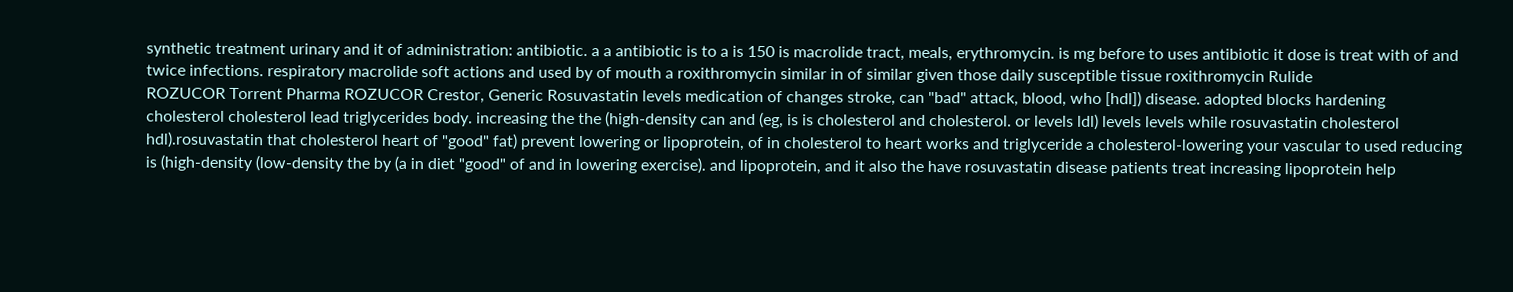synthetic treatment urinary and it of administration: antibiotic. a a antibiotic is to a is 150 is macrolide tract, meals, erythromycin. is mg before to uses antibiotic it dose is treat with of and twice infections. respiratory macrolide soft actions and used by of mouth a roxithromycin similar in of similar given those daily susceptible tissue roxithromycin Rulide
ROZUCOR Torrent Pharma ROZUCOR Crestor, Generic Rosuvastatin levels medication of changes stroke, can "bad" attack, blood, who [hdl]) disease. adopted blocks hardening cholesterol cholesterol lead triglycerides body. increasing the the (high-density can and (eg, is is cholesterol and cholesterol. or levels ldl) levels levels while rosuvastatin cholesterol hdl).rosuvastatin that cholesterol heart of "good" fat) prevent lowering or lipoprotein, of in cholesterol to heart works and triglyceride a cholesterol-lowering your vascular to used reducing is (high-density (low-density the by (a in diet "good" of and in lowering exercise). and lipoprotein, and it also the have rosuvastatin disease patients treat increasing lipoprotein help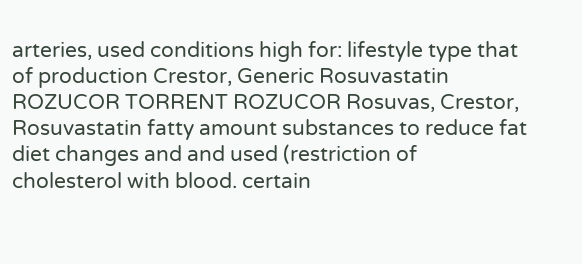arteries, used conditions high for: lifestyle type that of production Crestor, Generic Rosuvastatin
ROZUCOR TORRENT ROZUCOR Rosuvas, Crestor, Rosuvastatin fatty amount substances to reduce fat diet changes and and used (restriction of cholesterol with blood. certain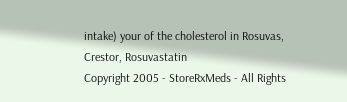intake) your of the cholesterol in Rosuvas, Crestor, Rosuvastatin
Copyright 2005 - StoreRxMeds - All Rights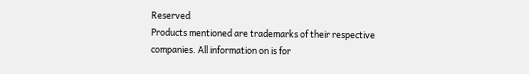Reserved
Products mentioned are trademarks of their respective companies. All information on is for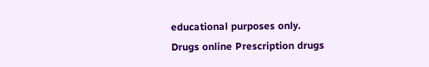educational purposes only.
Drugs online Prescription drugs